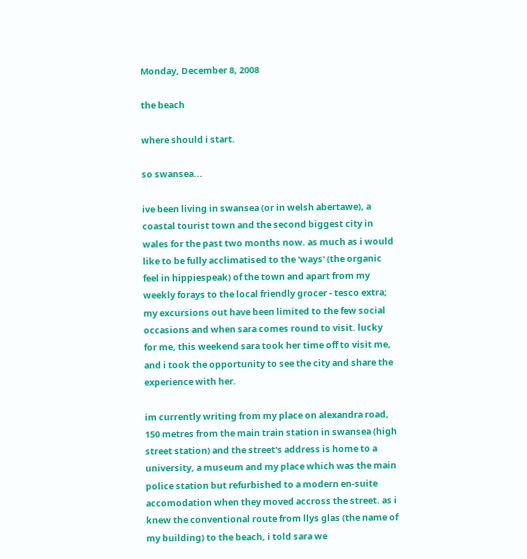Monday, December 8, 2008

the beach

where should i start.

so swansea...

ive been living in swansea (or in welsh abertawe), a coastal tourist town and the second biggest city in wales for the past two months now. as much as i would like to be fully acclimatised to the 'ways' (the organic feel in hippiespeak) of the town and apart from my weekly forays to the local friendly grocer - tesco extra; my excursions out have been limited to the few social occasions and when sara comes round to visit. lucky for me, this weekend sara took her time off to visit me, and i took the opportunity to see the city and share the experience with her.

im currently writing from my place on alexandra road, 150 metres from the main train station in swansea (high street station) and the street's address is home to a university, a museum and my place which was the main police station but refurbished to a modern en-suite accomodation when they moved accross the street. as i knew the conventional route from llys glas (the name of my building) to the beach, i told sara we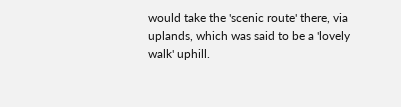would take the 'scenic route' there, via uplands, which was said to be a 'lovely walk' uphill.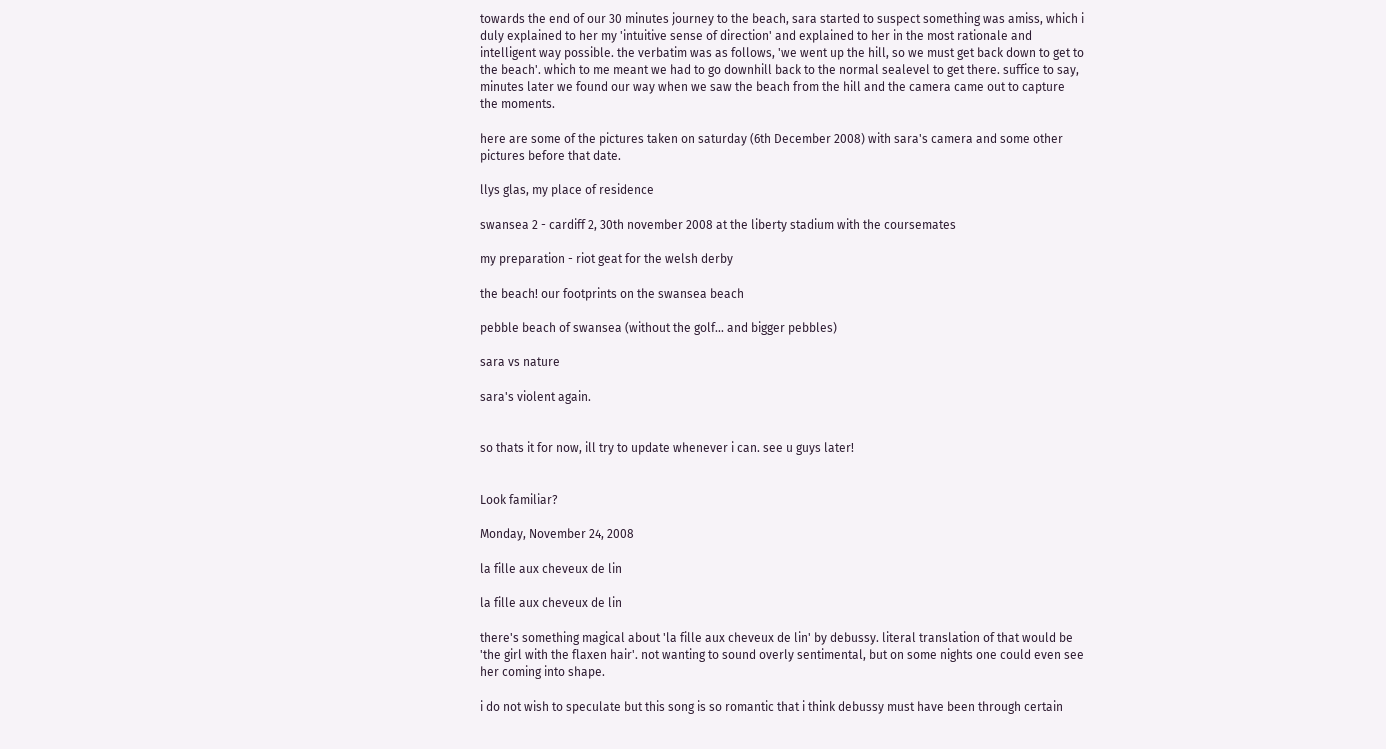towards the end of our 30 minutes journey to the beach, sara started to suspect something was amiss, which i duly explained to her my 'intuitive sense of direction' and explained to her in the most rationale and intelligent way possible. the verbatim was as follows, 'we went up the hill, so we must get back down to get to the beach'. which to me meant we had to go downhill back to the normal sealevel to get there. suffice to say, minutes later we found our way when we saw the beach from the hill and the camera came out to capture the moments.

here are some of the pictures taken on saturday (6th December 2008) with sara's camera and some other pictures before that date.

llys glas, my place of residence

swansea 2 - cardiff 2, 30th november 2008 at the liberty stadium with the coursemates

my preparation - riot geat for the welsh derby

the beach! our footprints on the swansea beach

pebble beach of swansea (without the golf... and bigger pebbles)

sara vs nature

sara's violent again.


so thats it for now, ill try to update whenever i can. see u guys later!


Look familiar?

Monday, November 24, 2008

la fille aux cheveux de lin

la fille aux cheveux de lin

there's something magical about 'la fille aux cheveux de lin' by debussy. literal translation of that would be 'the girl with the flaxen hair'. not wanting to sound overly sentimental, but on some nights one could even see her coming into shape.

i do not wish to speculate but this song is so romantic that i think debussy must have been through certain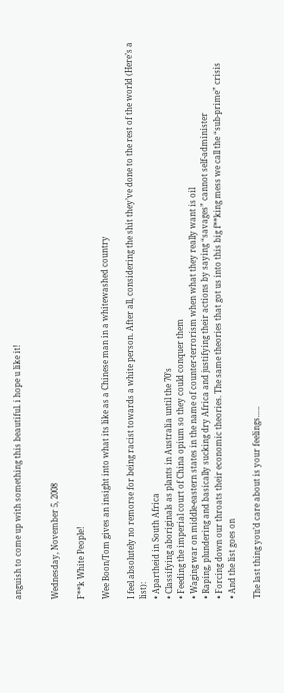anguish to come up with something this beautiful. i hope u like it!


Wednesday, November 5, 2008

F**k White People!

Wee Boon/Tom gives an insight into what its like as a Chinese man in a whitewashed country

I feel absolutely no remorse for being racist towards a white person. After all, considering the shit they’ve done to the rest of the world (Here’s a list):
• Apartheid in South Africa
• Classifying aboriginals as plants in Australia until the 70’s
• Feeding the imperial court of China opium so they could conquer them
• Waging war on middle-eastern states in the name of counter-terrorism when what they really want is oil
• Raping, plundering and basically sucking dry Africa and justifying their actions by saying “savages” cannot self-administer
• Forcing down our throats their economic theories. The same theories that got us into this big f**king mess we call the “sub-prime” crisis
• And the list goes on

The last thing you’d care about is your feelings…..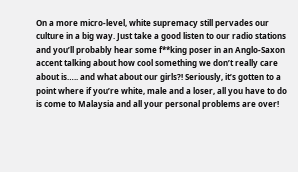On a more micro-level, white supremacy still pervades our culture in a big way. Just take a good listen to our radio stations and you’ll probably hear some f**king poser in an Anglo-Saxon accent talking about how cool something we don’t really care about is….. and what about our girls?! Seriously, it’s gotten to a point where if you’re white, male and a loser, all you have to do is come to Malaysia and all your personal problems are over!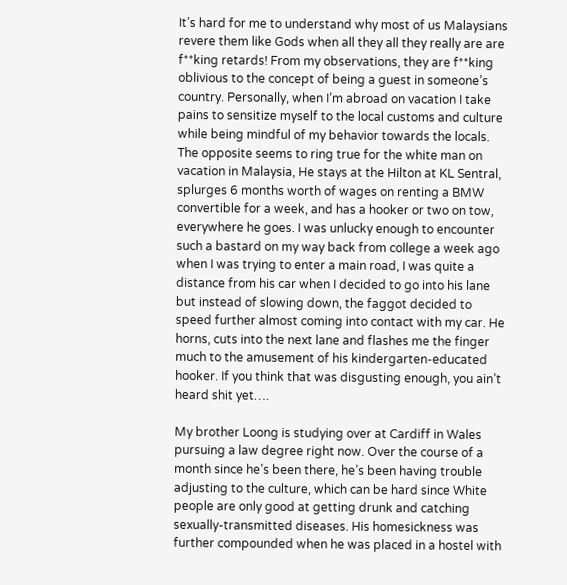It’s hard for me to understand why most of us Malaysians revere them like Gods when all they all they really are are f**king retards! From my observations, they are f**king oblivious to the concept of being a guest in someone’s country. Personally, when I’m abroad on vacation I take pains to sensitize myself to the local customs and culture while being mindful of my behavior towards the locals. The opposite seems to ring true for the white man on vacation in Malaysia, He stays at the Hilton at KL Sentral, splurges 6 months worth of wages on renting a BMW convertible for a week, and has a hooker or two on tow, everywhere he goes. I was unlucky enough to encounter such a bastard on my way back from college a week ago when I was trying to enter a main road, I was quite a distance from his car when I decided to go into his lane but instead of slowing down, the faggot decided to speed further almost coming into contact with my car. He horns, cuts into the next lane and flashes me the finger much to the amusement of his kindergarten-educated hooker. If you think that was disgusting enough, you ain’t heard shit yet….

My brother Loong is studying over at Cardiff in Wales pursuing a law degree right now. Over the course of a month since he’s been there, he’s been having trouble adjusting to the culture, which can be hard since White people are only good at getting drunk and catching sexually-transmitted diseases. His homesickness was further compounded when he was placed in a hostel with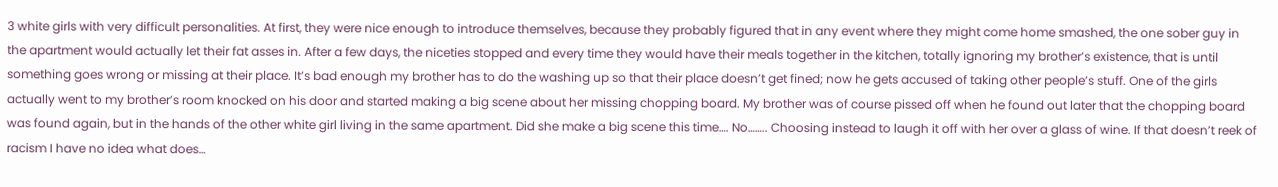3 white girls with very difficult personalities. At first, they were nice enough to introduce themselves, because they probably figured that in any event where they might come home smashed, the one sober guy in the apartment would actually let their fat asses in. After a few days, the niceties stopped and every time they would have their meals together in the kitchen, totally ignoring my brother’s existence, that is until something goes wrong or missing at their place. It’s bad enough my brother has to do the washing up so that their place doesn’t get fined; now he gets accused of taking other people’s stuff. One of the girls actually went to my brother’s room knocked on his door and started making a big scene about her missing chopping board. My brother was of course pissed off when he found out later that the chopping board was found again, but in the hands of the other white girl living in the same apartment. Did she make a big scene this time…. No…….. Choosing instead to laugh it off with her over a glass of wine. If that doesn’t reek of racism I have no idea what does…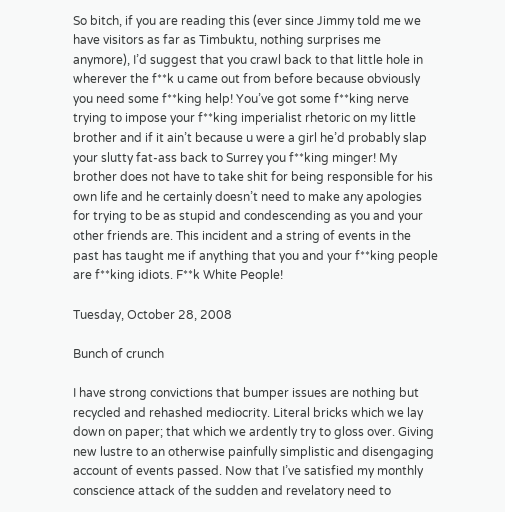So bitch, if you are reading this (ever since Jimmy told me we have visitors as far as Timbuktu, nothing surprises me anymore), I’d suggest that you crawl back to that little hole in wherever the f**k u came out from before because obviously you need some f**king help! You’ve got some f**king nerve trying to impose your f**king imperialist rhetoric on my little brother and if it ain’t because u were a girl he’d probably slap your slutty fat-ass back to Surrey you f**king minger! My brother does not have to take shit for being responsible for his own life and he certainly doesn’t need to make any apologies for trying to be as stupid and condescending as you and your other friends are. This incident and a string of events in the past has taught me if anything that you and your f**king people are f**king idiots. F**k White People!

Tuesday, October 28, 2008

Bunch of crunch

I have strong convictions that bumper issues are nothing but recycled and rehashed mediocrity. Literal bricks which we lay down on paper; that which we ardently try to gloss over. Giving new lustre to an otherwise painfully simplistic and disengaging account of events passed. Now that I’ve satisfied my monthly conscience attack of the sudden and revelatory need to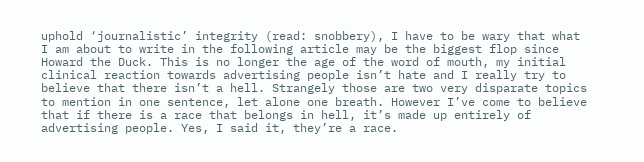uphold ‘journalistic’ integrity (read: snobbery), I have to be wary that what I am about to write in the following article may be the biggest flop since Howard the Duck. This is no longer the age of the word of mouth, my initial clinical reaction towards advertising people isn’t hate and I really try to believe that there isn’t a hell. Strangely those are two very disparate topics to mention in one sentence, let alone one breath. However I’ve come to believe that if there is a race that belongs in hell, it’s made up entirely of advertising people. Yes, I said it, they’re a race.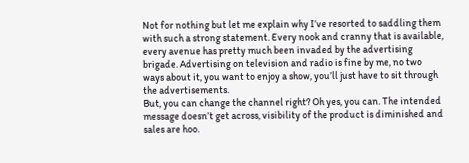Not for nothing but let me explain why I’ve resorted to saddling them with such a strong statement. Every nook and cranny that is available, every avenue has pretty much been invaded by the advertising brigade. Advertising on television and radio is fine by me, no two ways about it, you want to enjoy a show, you’ll just have to sit through the advertisements.
But, you can change the channel right? Oh yes, you can. The intended message doesn’t get across, visibility of the product is diminished and sales are hoo.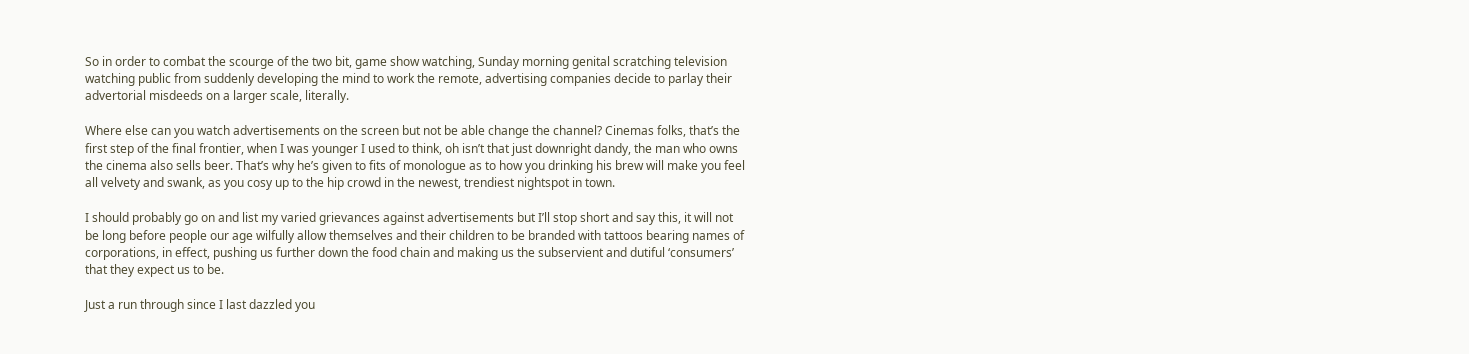So in order to combat the scourge of the two bit, game show watching, Sunday morning genital scratching television watching public from suddenly developing the mind to work the remote, advertising companies decide to parlay their advertorial misdeeds on a larger scale, literally.

Where else can you watch advertisements on the screen but not be able change the channel? Cinemas folks, that’s the first step of the final frontier, when I was younger I used to think, oh isn’t that just downright dandy, the man who owns the cinema also sells beer. That’s why he’s given to fits of monologue as to how you drinking his brew will make you feel all velvety and swank, as you cosy up to the hip crowd in the newest, trendiest nightspot in town.

I should probably go on and list my varied grievances against advertisements but I’ll stop short and say this, it will not be long before people our age wilfully allow themselves and their children to be branded with tattoos bearing names of corporations, in effect, pushing us further down the food chain and making us the subservient and dutiful ‘consumers’ that they expect us to be.

Just a run through since I last dazzled you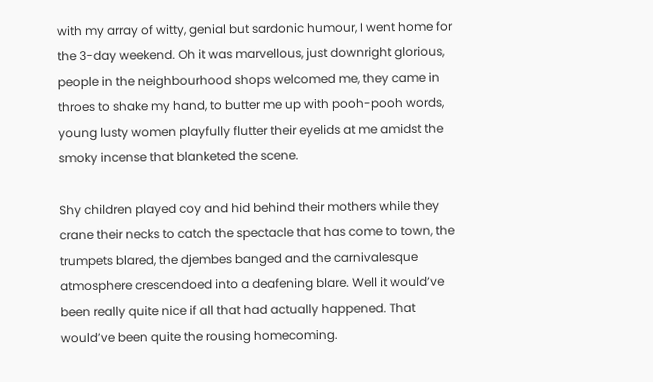with my array of witty, genial but sardonic humour, I went home for the 3-day weekend. Oh it was marvellous, just downright glorious, people in the neighbourhood shops welcomed me, they came in throes to shake my hand, to butter me up with pooh-pooh words, young lusty women playfully flutter their eyelids at me amidst the smoky incense that blanketed the scene.

Shy children played coy and hid behind their mothers while they crane their necks to catch the spectacle that has come to town, the trumpets blared, the djembes banged and the carnivalesque atmosphere crescendoed into a deafening blare. Well it would’ve been really quite nice if all that had actually happened. That would’ve been quite the rousing homecoming.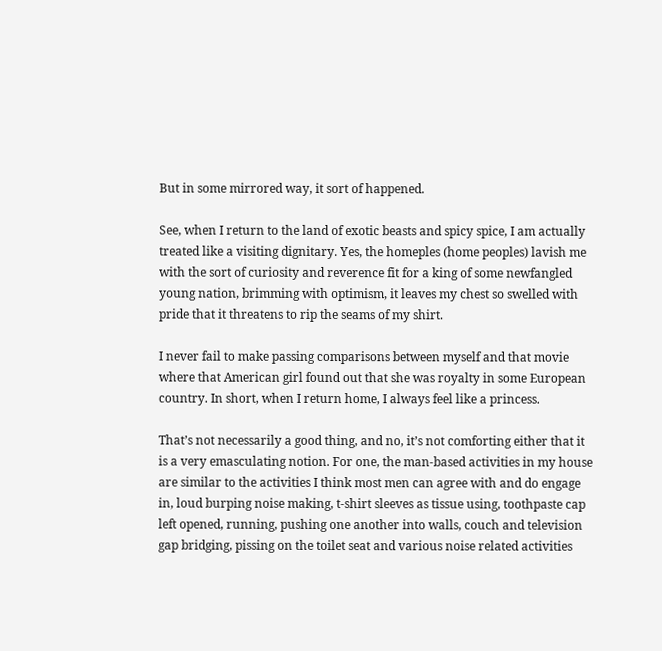But in some mirrored way, it sort of happened.

See, when I return to the land of exotic beasts and spicy spice, I am actually treated like a visiting dignitary. Yes, the homeples (home peoples) lavish me with the sort of curiosity and reverence fit for a king of some newfangled young nation, brimming with optimism, it leaves my chest so swelled with pride that it threatens to rip the seams of my shirt.

I never fail to make passing comparisons between myself and that movie where that American girl found out that she was royalty in some European country. In short, when I return home, I always feel like a princess.

That’s not necessarily a good thing, and no, it’s not comforting either that it is a very emasculating notion. For one, the man-based activities in my house are similar to the activities I think most men can agree with and do engage in, loud burping noise making, t-shirt sleeves as tissue using, toothpaste cap left opened, running, pushing one another into walls, couch and television gap bridging, pissing on the toilet seat and various noise related activities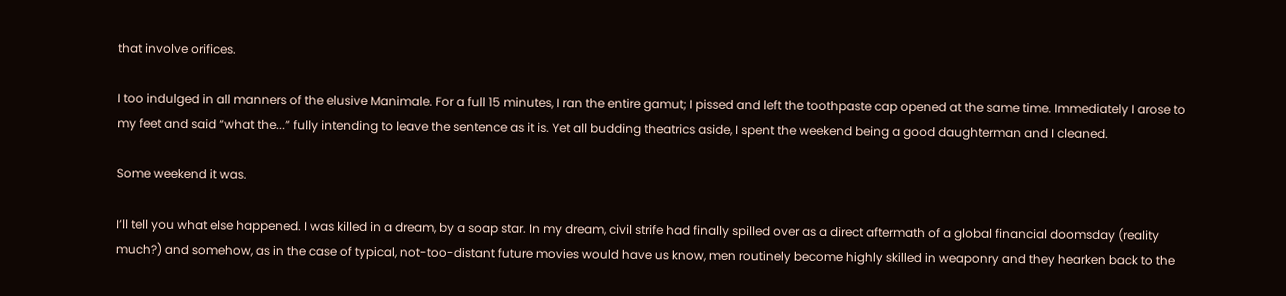that involve orifices.

I too indulged in all manners of the elusive Manimale. For a full 15 minutes, I ran the entire gamut; I pissed and left the toothpaste cap opened at the same time. Immediately I arose to my feet and said “what the...” fully intending to leave the sentence as it is. Yet all budding theatrics aside, I spent the weekend being a good daughterman and I cleaned.

Some weekend it was.

I’ll tell you what else happened. I was killed in a dream, by a soap star. In my dream, civil strife had finally spilled over as a direct aftermath of a global financial doomsday (reality much?) and somehow, as in the case of typical, not-too-distant future movies would have us know, men routinely become highly skilled in weaponry and they hearken back to the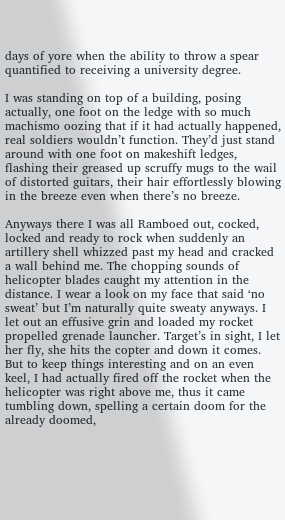days of yore when the ability to throw a spear quantified to receiving a university degree.

I was standing on top of a building, posing actually, one foot on the ledge with so much machismo oozing that if it had actually happened, real soldiers wouldn’t function. They’d just stand around with one foot on makeshift ledges, flashing their greased up scruffy mugs to the wail of distorted guitars, their hair effortlessly blowing in the breeze even when there’s no breeze.

Anyways there I was all Ramboed out, cocked, locked and ready to rock when suddenly an artillery shell whizzed past my head and cracked a wall behind me. The chopping sounds of helicopter blades caught my attention in the distance. I wear a look on my face that said ‘no sweat’ but I’m naturally quite sweaty anyways. I let out an effusive grin and loaded my rocket propelled grenade launcher. Target’s in sight, I let her fly, she hits the copter and down it comes.
But to keep things interesting and on an even keel, I had actually fired off the rocket when the helicopter was right above me, thus it came tumbling down, spelling a certain doom for the already doomed,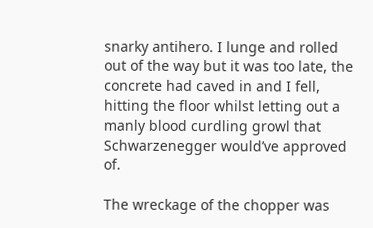snarky antihero. I lunge and rolled out of the way but it was too late, the concrete had caved in and I fell, hitting the floor whilst letting out a manly blood curdling growl that Schwarzenegger would’ve approved of.

The wreckage of the chopper was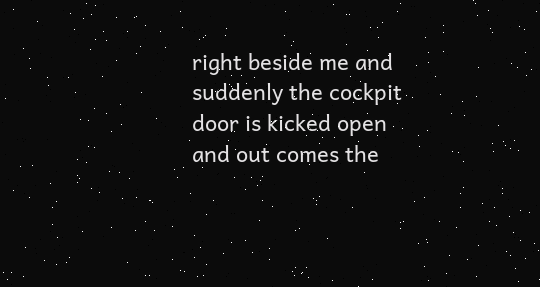right beside me and suddenly the cockpit door is kicked open and out comes the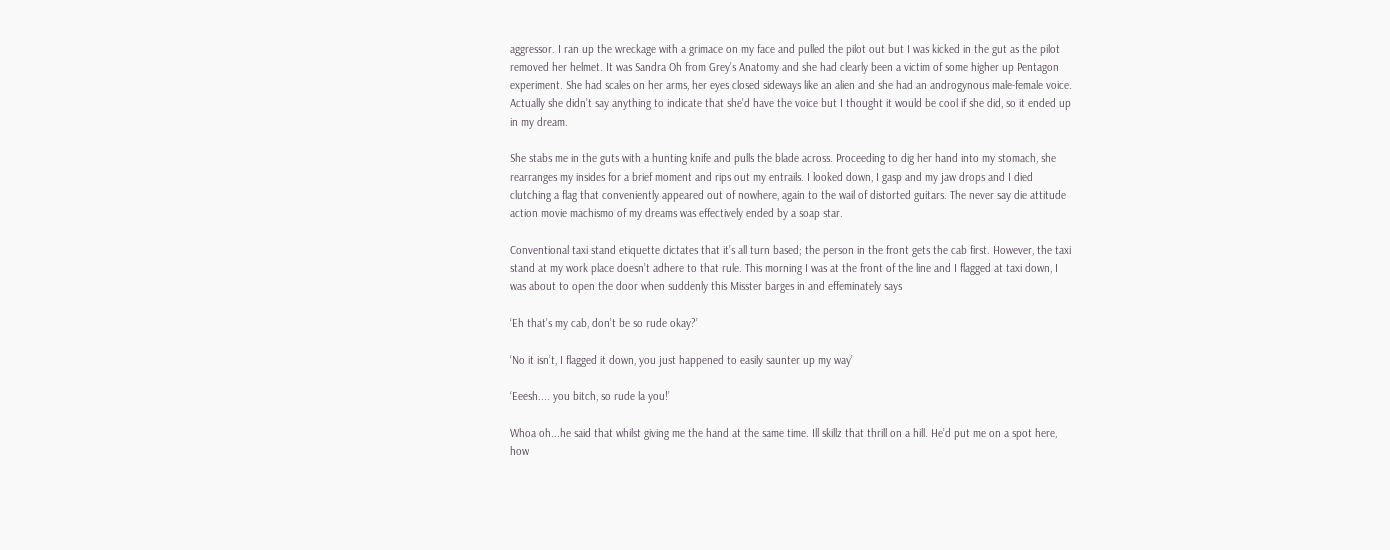aggressor. I ran up the wreckage with a grimace on my face and pulled the pilot out but I was kicked in the gut as the pilot removed her helmet. It was Sandra Oh from Grey’s Anatomy and she had clearly been a victim of some higher up Pentagon experiment. She had scales on her arms, her eyes closed sideways like an alien and she had an androgynous male-female voice. Actually she didn’t say anything to indicate that she’d have the voice but I thought it would be cool if she did, so it ended up in my dream.

She stabs me in the guts with a hunting knife and pulls the blade across. Proceeding to dig her hand into my stomach, she rearranges my insides for a brief moment and rips out my entrails. I looked down, I gasp and my jaw drops and I died clutching a flag that conveniently appeared out of nowhere, again to the wail of distorted guitars. The never say die attitude action movie machismo of my dreams was effectively ended by a soap star.

Conventional taxi stand etiquette dictates that it’s all turn based; the person in the front gets the cab first. However, the taxi stand at my work place doesn’t adhere to that rule. This morning I was at the front of the line and I flagged at taxi down, I was about to open the door when suddenly this Misster barges in and effeminately says

‘Eh that’s my cab, don’t be so rude okay?’

‘No it isn’t, I flagged it down, you just happened to easily saunter up my way’

‘Eeesh.... you bitch, so rude la you!’

Whoa oh...he said that whilst giving me the hand at the same time. Ill skillz that thrill on a hill. He’d put me on a spot here, how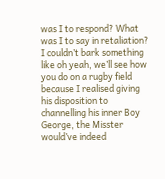was I to respond? What was I to say in retaliation? I couldn’t bark something like oh yeah, we’ll see how you do on a rugby field because I realised giving his disposition to channelling his inner Boy George, the Misster would’ve indeed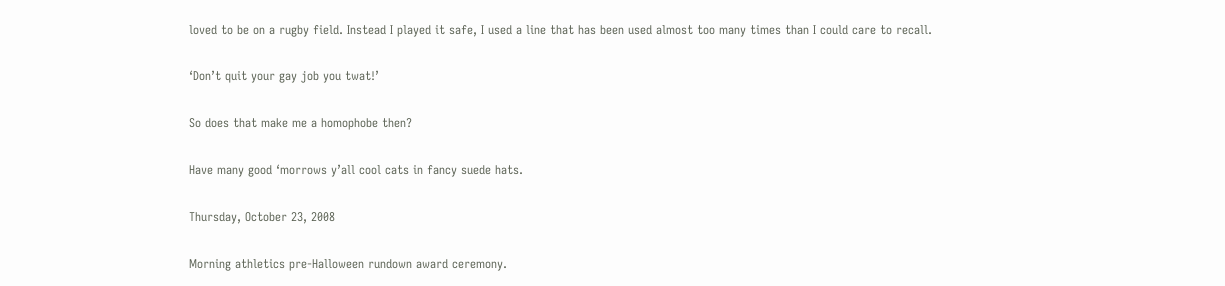loved to be on a rugby field. Instead I played it safe, I used a line that has been used almost too many times than I could care to recall.

‘Don’t quit your gay job you twat!’

So does that make me a homophobe then?

Have many good ‘morrows y’all cool cats in fancy suede hats.

Thursday, October 23, 2008

Morning athletics pre-Halloween rundown award ceremony.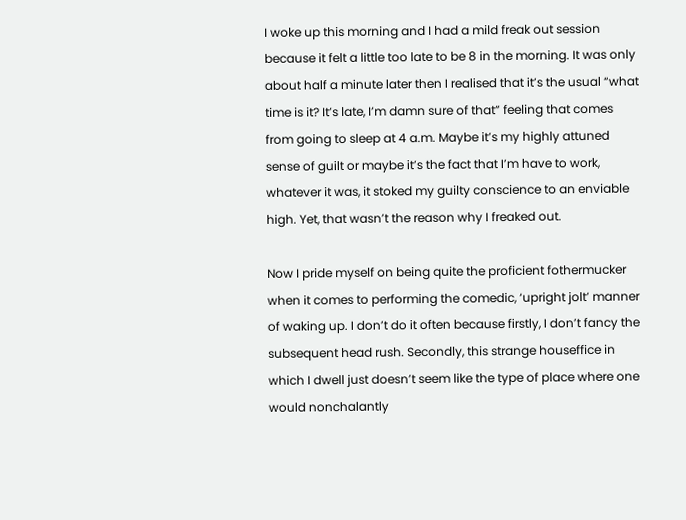I woke up this morning and I had a mild freak out session because it felt a little too late to be 8 in the morning. It was only about half a minute later then I realised that it’s the usual “what time is it? It’s late, I’m damn sure of that” feeling that comes from going to sleep at 4 a.m. Maybe it’s my highly attuned sense of guilt or maybe it’s the fact that I’m have to work, whatever it was, it stoked my guilty conscience to an enviable high. Yet, that wasn’t the reason why I freaked out.

Now I pride myself on being quite the proficient fothermucker when it comes to performing the comedic, ‘upright jolt’ manner of waking up. I don’t do it often because firstly, I don’t fancy the subsequent head rush. Secondly, this strange houseffice in which I dwell just doesn’t seem like the type of place where one would nonchalantly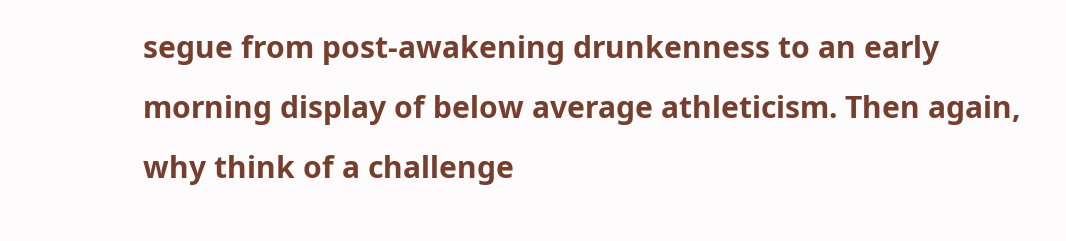segue from post-awakening drunkenness to an early morning display of below average athleticism. Then again, why think of a challenge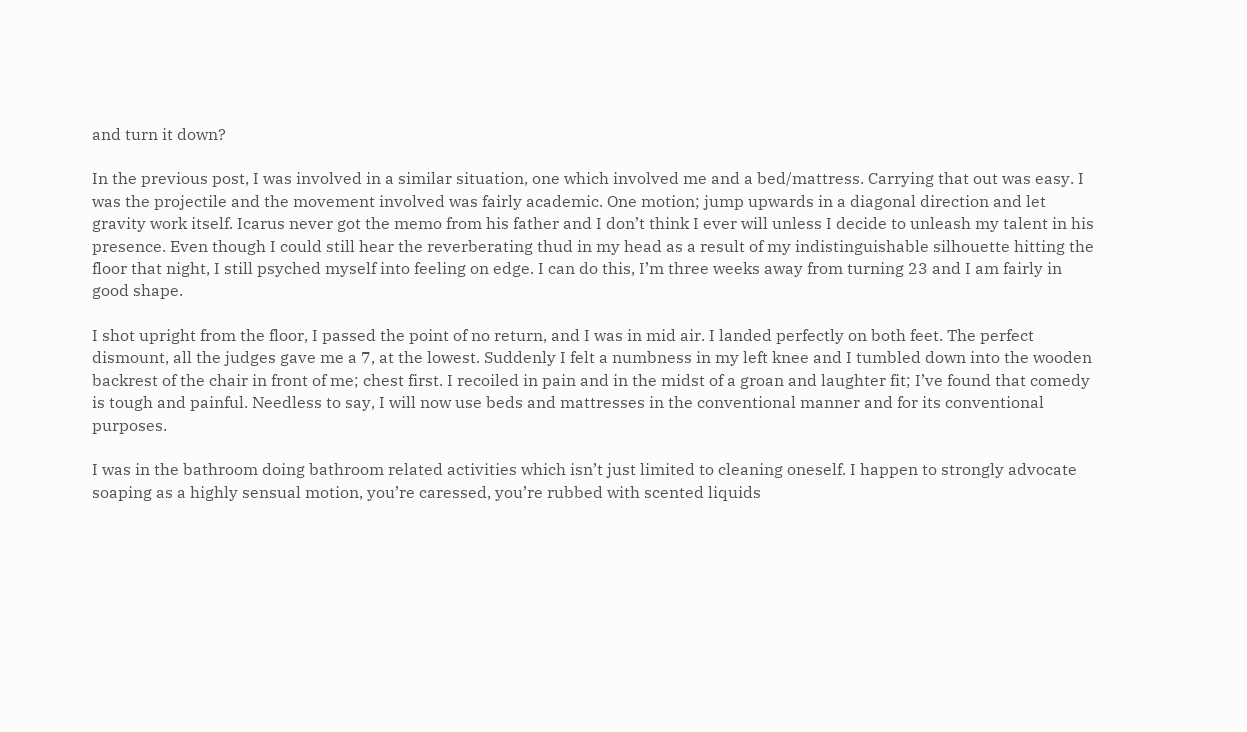and turn it down?

In the previous post, I was involved in a similar situation, one which involved me and a bed/mattress. Carrying that out was easy. I was the projectile and the movement involved was fairly academic. One motion; jump upwards in a diagonal direction and let gravity work itself. Icarus never got the memo from his father and I don’t think I ever will unless I decide to unleash my talent in his presence. Even though I could still hear the reverberating thud in my head as a result of my indistinguishable silhouette hitting the floor that night, I still psyched myself into feeling on edge. I can do this, I’m three weeks away from turning 23 and I am fairly in good shape.

I shot upright from the floor, I passed the point of no return, and I was in mid air. I landed perfectly on both feet. The perfect dismount, all the judges gave me a 7, at the lowest. Suddenly I felt a numbness in my left knee and I tumbled down into the wooden backrest of the chair in front of me; chest first. I recoiled in pain and in the midst of a groan and laughter fit; I’ve found that comedy is tough and painful. Needless to say, I will now use beds and mattresses in the conventional manner and for its conventional purposes.

I was in the bathroom doing bathroom related activities which isn’t just limited to cleaning oneself. I happen to strongly advocate soaping as a highly sensual motion, you’re caressed, you’re rubbed with scented liquids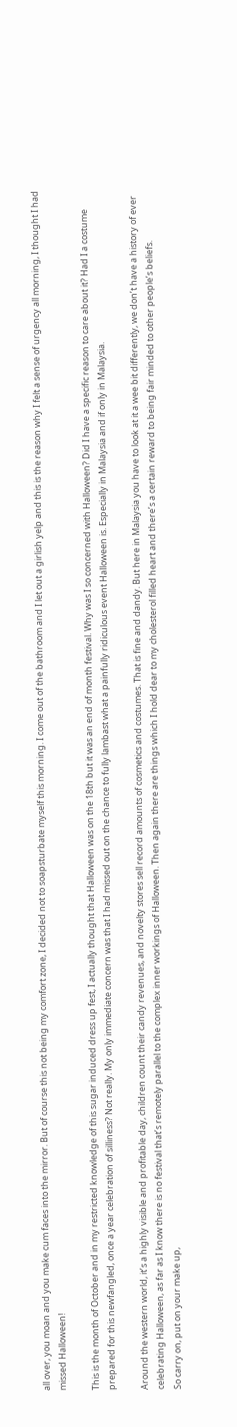all over, you moan and you make cum faces into the mirror. But of course this not being my comfort zone, I decided not to soapsturbate myself this morning. I come out of the bathroom and I let out a girlish yelp and this is the reason why I felt a sense of urgency all morning, I thought I had missed Halloween!

This is the month of October and in my restricted knowledge of this sugar induced dress up fest, I actually thought that Halloween was on the 18th but it was an end of month festival. Why was I so concerned with Halloween? Did I have a specific reason to care about it? Had I a costume prepared for this newfangled, once a year celebration of silliness? Not really. My only immediate concern was that I had missed out on the chance to fully lambast what a painfully ridiculous event Halloween is. Especially in Malaysia and if only in Malaysia.

Around the western world, it’s a highly visible and profitable day, children count their candy revenues, and novelty stores sell record amounts of cosmetics and costumes. That is fine and dandy. But here in Malaysia you have to look at it a wee bit differently, we don’t have a history of ever celebrating Halloween, as far as I know there is no festival that’s remotely parallel to the complex inner workings of Halloween. Then again there are things which I hold dear to my cholesterol filled heart and there’s a certain reward to being fair minded to other people’s beliefs.
So carry on, put on your make up,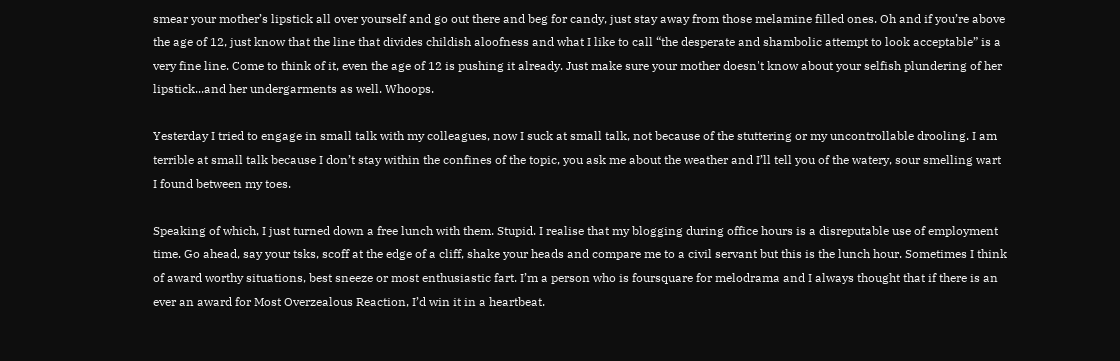smear your mother’s lipstick all over yourself and go out there and beg for candy, just stay away from those melamine filled ones. Oh and if you’re above the age of 12, just know that the line that divides childish aloofness and what I like to call “the desperate and shambolic attempt to look acceptable” is a very fine line. Come to think of it, even the age of 12 is pushing it already. Just make sure your mother doesn't know about your selfish plundering of her lipstick...and her undergarments as well. Whoops.

Yesterday I tried to engage in small talk with my colleagues, now I suck at small talk, not because of the stuttering or my uncontrollable drooling. I am terrible at small talk because I don’t stay within the confines of the topic, you ask me about the weather and I’ll tell you of the watery, sour smelling wart I found between my toes.

Speaking of which, I just turned down a free lunch with them. Stupid. I realise that my blogging during office hours is a disreputable use of employment time. Go ahead, say your tsks, scoff at the edge of a cliff, shake your heads and compare me to a civil servant but this is the lunch hour. Sometimes I think of award worthy situations, best sneeze or most enthusiastic fart. I’m a person who is foursquare for melodrama and I always thought that if there is an ever an award for Most Overzealous Reaction, I’d win it in a heartbeat.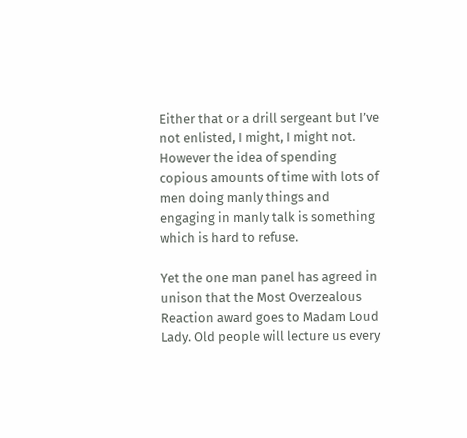Either that or a drill sergeant but I’ve not enlisted, I might, I might not. However the idea of spending copious amounts of time with lots of men doing manly things and engaging in manly talk is something which is hard to refuse.

Yet the one man panel has agreed in unison that the Most Overzealous Reaction award goes to Madam Loud Lady. Old people will lecture us every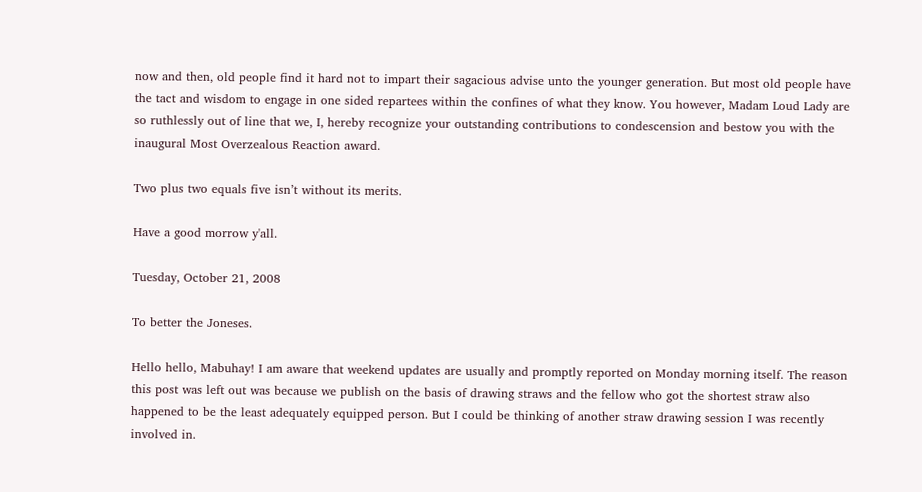now and then, old people find it hard not to impart their sagacious advise unto the younger generation. But most old people have the tact and wisdom to engage in one sided repartees within the confines of what they know. You however, Madam Loud Lady are so ruthlessly out of line that we, I, hereby recognize your outstanding contributions to condescension and bestow you with the inaugural Most Overzealous Reaction award.

Two plus two equals five isn’t without its merits.

Have a good morrow y'all.

Tuesday, October 21, 2008

To better the Joneses.

Hello hello, Mabuhay! I am aware that weekend updates are usually and promptly reported on Monday morning itself. The reason this post was left out was because we publish on the basis of drawing straws and the fellow who got the shortest straw also happened to be the least adequately equipped person. But I could be thinking of another straw drawing session I was recently involved in.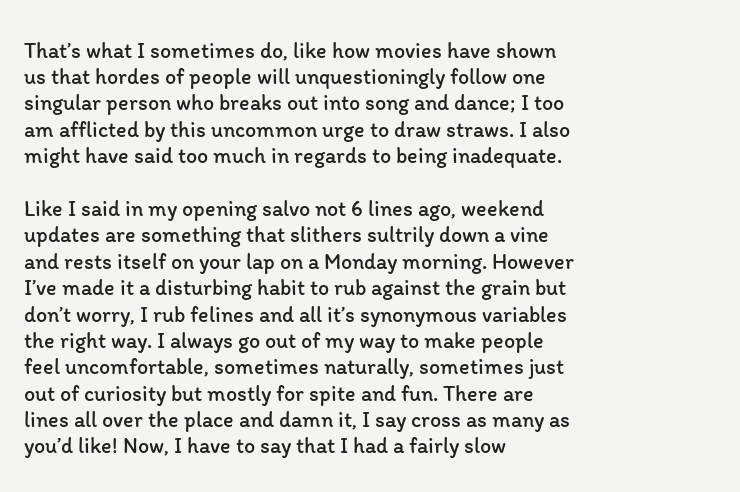That’s what I sometimes do, like how movies have shown us that hordes of people will unquestioningly follow one singular person who breaks out into song and dance; I too am afflicted by this uncommon urge to draw straws. I also might have said too much in regards to being inadequate.

Like I said in my opening salvo not 6 lines ago, weekend updates are something that slithers sultrily down a vine and rests itself on your lap on a Monday morning. However I’ve made it a disturbing habit to rub against the grain but don’t worry, I rub felines and all it’s synonymous variables the right way. I always go out of my way to make people feel uncomfortable, sometimes naturally, sometimes just out of curiosity but mostly for spite and fun. There are lines all over the place and damn it, I say cross as many as you’d like! Now, I have to say that I had a fairly slow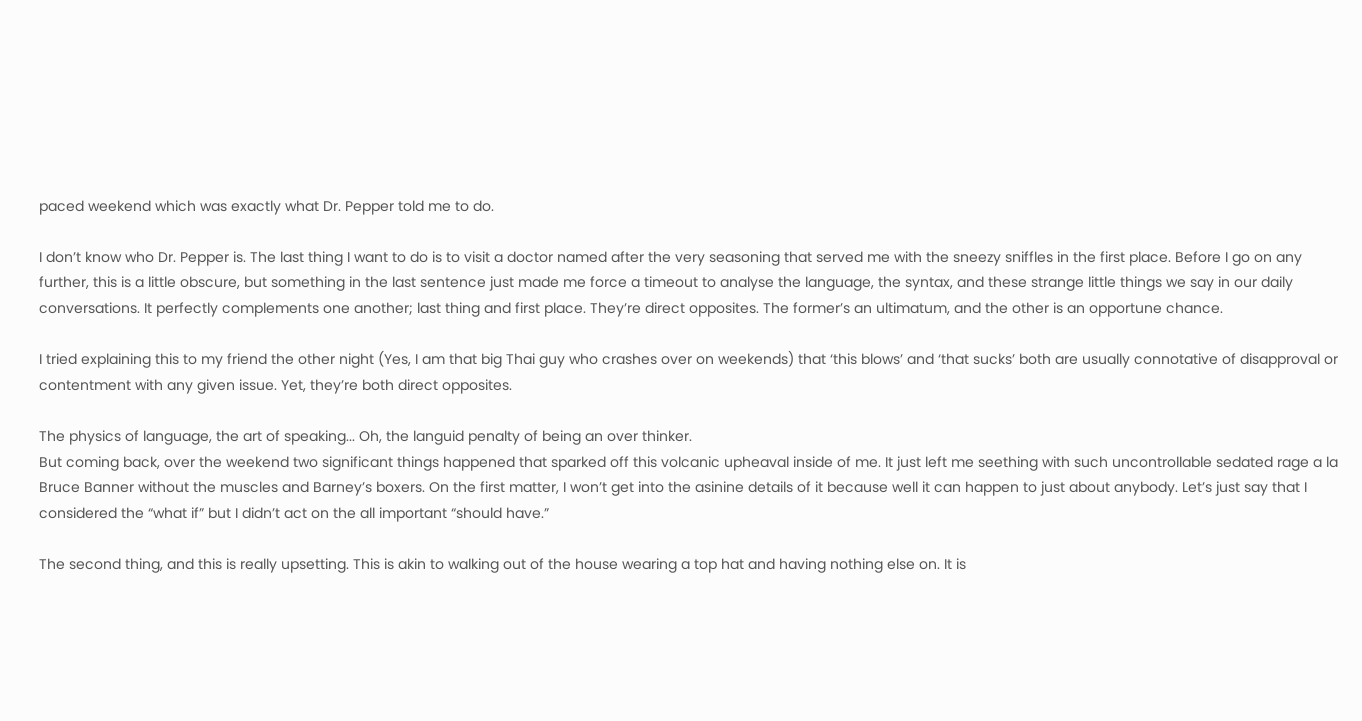paced weekend which was exactly what Dr. Pepper told me to do.

I don’t know who Dr. Pepper is. The last thing I want to do is to visit a doctor named after the very seasoning that served me with the sneezy sniffles in the first place. Before I go on any further, this is a little obscure, but something in the last sentence just made me force a timeout to analyse the language, the syntax, and these strange little things we say in our daily conversations. It perfectly complements one another; last thing and first place. They’re direct opposites. The former’s an ultimatum, and the other is an opportune chance.

I tried explaining this to my friend the other night (Yes, I am that big Thai guy who crashes over on weekends) that ‘this blows’ and ‘that sucks’ both are usually connotative of disapproval or contentment with any given issue. Yet, they’re both direct opposites.

The physics of language, the art of speaking... Oh, the languid penalty of being an over thinker.
But coming back, over the weekend two significant things happened that sparked off this volcanic upheaval inside of me. It just left me seething with such uncontrollable sedated rage a la Bruce Banner without the muscles and Barney’s boxers. On the first matter, I won’t get into the asinine details of it because well it can happen to just about anybody. Let’s just say that I considered the “what if” but I didn’t act on the all important “should have.”

The second thing, and this is really upsetting. This is akin to walking out of the house wearing a top hat and having nothing else on. It is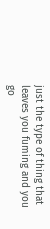just the type of thing that leaves you fuming and you go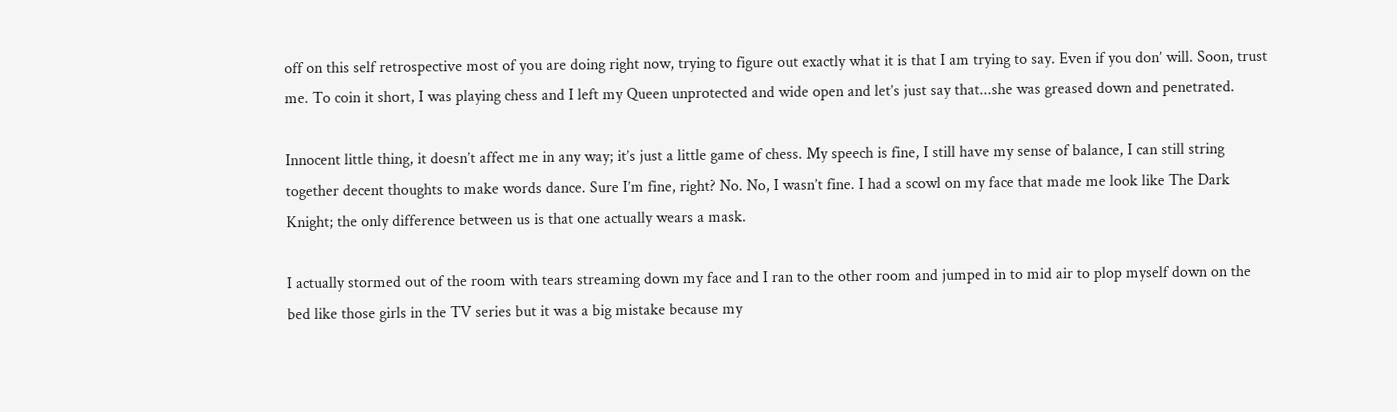off on this self retrospective most of you are doing right now, trying to figure out exactly what it is that I am trying to say. Even if you don’ will. Soon, trust me. To coin it short, I was playing chess and I left my Queen unprotected and wide open and let’s just say that...she was greased down and penetrated.

Innocent little thing, it doesn’t affect me in any way; it’s just a little game of chess. My speech is fine, I still have my sense of balance, I can still string together decent thoughts to make words dance. Sure I’m fine, right? No. No, I wasn’t fine. I had a scowl on my face that made me look like The Dark Knight; the only difference between us is that one actually wears a mask.

I actually stormed out of the room with tears streaming down my face and I ran to the other room and jumped in to mid air to plop myself down on the bed like those girls in the TV series but it was a big mistake because my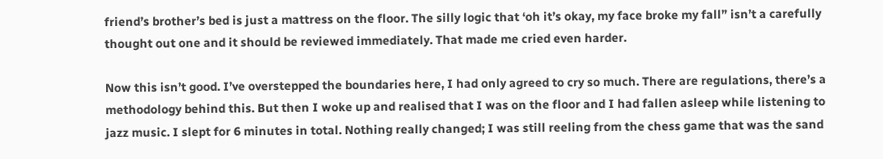friend’s brother’s bed is just a mattress on the floor. The silly logic that ‘oh it’s okay, my face broke my fall” isn’t a carefully thought out one and it should be reviewed immediately. That made me cried even harder.

Now this isn’t good. I’ve overstepped the boundaries here, I had only agreed to cry so much. There are regulations, there’s a methodology behind this. But then I woke up and realised that I was on the floor and I had fallen asleep while listening to jazz music. I slept for 6 minutes in total. Nothing really changed; I was still reeling from the chess game that was the sand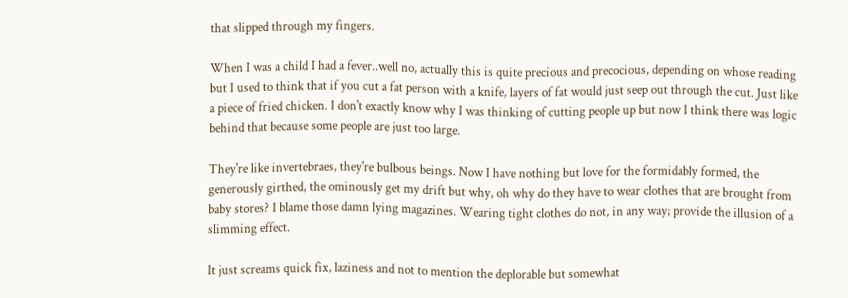that slipped through my fingers.

When I was a child I had a fever..well no, actually this is quite precious and precocious, depending on whose reading but I used to think that if you cut a fat person with a knife, layers of fat would just seep out through the cut. Just like a piece of fried chicken. I don't exactly know why I was thinking of cutting people up but now I think there was logic behind that because some people are just too large.

They're like invertebraes, they're bulbous beings. Now I have nothing but love for the formidably formed, the generously girthed, the ominously get my drift but why, oh why do they have to wear clothes that are brought from baby stores? I blame those damn lying magazines. Wearing tight clothes do not, in any way; provide the illusion of a slimming effect.

It just screams quick fix, laziness and not to mention the deplorable but somewhat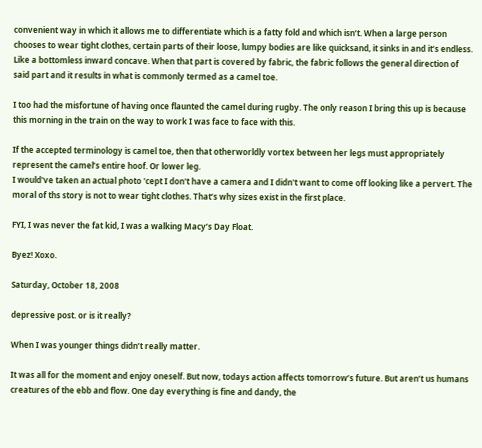convenient way in which it allows me to differentiate which is a fatty fold and which isn’t. When a large person chooses to wear tight clothes, certain parts of their loose, lumpy bodies are like quicksand, it sinks in and it’s endless. Like a bottomless inward concave. When that part is covered by fabric, the fabric follows the general direction of said part and it results in what is commonly termed as a camel toe.

I too had the misfortune of having once flaunted the camel during rugby. The only reason I bring this up is because this morning in the train on the way to work I was face to face with this.

If the accepted terminology is camel toe, then that otherworldly vortex between her legs must appropriately represent the camel’s entire hoof. Or lower leg.
I would've taken an actual photo 'cept I don't have a camera and I didn't want to come off looking like a pervert. The moral of ths story is not to wear tight clothes. That’s why sizes exist in the first place.

FYI, I was never the fat kid, I was a walking Macy’s Day Float.

Byez! Xoxo.

Saturday, October 18, 2008

depressive post. or is it really?

When I was younger things didn’t really matter.

It was all for the moment and enjoy oneself. But now, todays action affects tomorrow’s future. But aren’t us humans creatures of the ebb and flow. One day everything is fine and dandy, the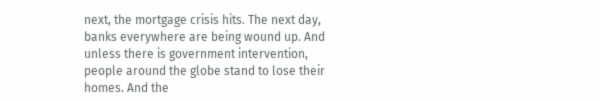next, the mortgage crisis hits. The next day, banks everywhere are being wound up. And unless there is government intervention, people around the globe stand to lose their homes. And the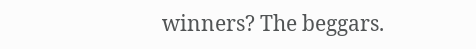winners? The beggars.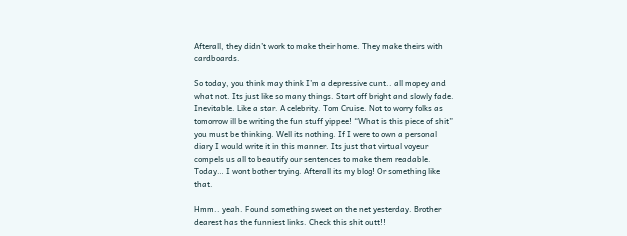Afterall, they didn’t work to make their home. They make theirs with cardboards.

So today, you think may think I’m a depressive cunt.. all mopey and what not. Its just like so many things. Start off bright and slowly fade. Inevitable. Like a star. A celebrity. Tom Cruise. Not to worry folks as tomorrow ill be writing the fun stuff yippee! “What is this piece of shit” you must be thinking. Well its nothing. If I were to own a personal diary I would write it in this manner. Its just that virtual voyeur compels us all to beautify our sentences to make them readable. Today… I wont bother trying. Afterall its my blog! Or something like that.

Hmm.. yeah. Found something sweet on the net yesterday. Brother dearest has the funniest links. Check this shit outt!!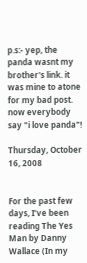p.s:- yep, the panda wasnt my brother's link. it was mine to atone for my bad post. now everybody say "i love panda"!

Thursday, October 16, 2008


For the past few days, I’ve been reading The Yes Man by Danny Wallace (In my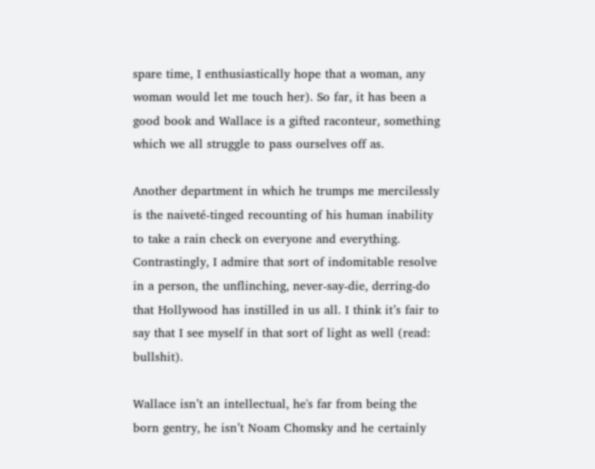spare time, I enthusiastically hope that a woman, any woman would let me touch her). So far, it has been a good book and Wallace is a gifted raconteur, something which we all struggle to pass ourselves off as.

Another department in which he trumps me mercilessly is the naiveté-tinged recounting of his human inability to take a rain check on everyone and everything. Contrastingly, I admire that sort of indomitable resolve in a person, the unflinching, never-say-die, derring-do that Hollywood has instilled in us all. I think it’s fair to say that I see myself in that sort of light as well (read: bullshit).

Wallace isn’t an intellectual, he's far from being the born gentry, he isn’t Noam Chomsky and he certainly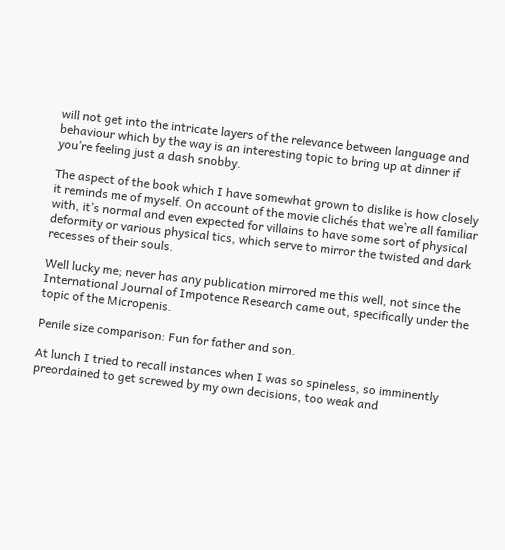will not get into the intricate layers of the relevance between language and behaviour which by the way is an interesting topic to bring up at dinner if you’re feeling just a dash snobby.

The aspect of the book which I have somewhat grown to dislike is how closely it reminds me of myself. On account of the movie clichés that we’re all familiar with, it’s normal and even expected for villains to have some sort of physical deformity or various physical tics, which serve to mirror the twisted and dark recesses of their souls.

Well lucky me; never has any publication mirrored me this well, not since the International Journal of Impotence Research came out, specifically under the topic of the Micropenis.

Penile size comparison: Fun for father and son.

At lunch I tried to recall instances when I was so spineless, so imminently preordained to get screwed by my own decisions, too weak and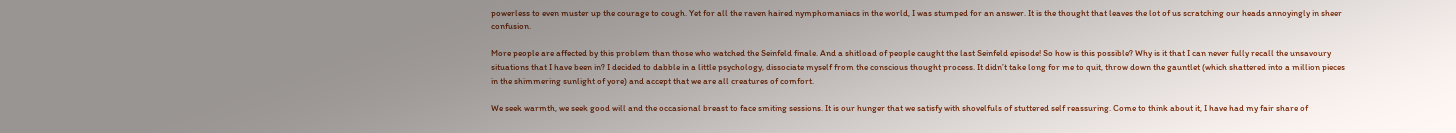powerless to even muster up the courage to cough. Yet for all the raven haired nymphomaniacs in the world, I was stumped for an answer. It is the thought that leaves the lot of us scratching our heads annoyingly in sheer confusion.

More people are affected by this problem than those who watched the Seinfeld finale. And a shitload of people caught the last Seinfeld episode! So how is this possible? Why is it that I can never fully recall the unsavoury situations that I have been in? I decided to dabble in a little psychology, dissociate myself from the conscious thought process. It didn’t take long for me to quit, throw down the gauntlet (which shattered into a million pieces in the shimmering sunlight of yore) and accept that we are all creatures of comfort.

We seek warmth, we seek good will and the occasional breast to face smiting sessions. It is our hunger that we satisfy with shovelfuls of stuttered self reassuring. Come to think about it, I have had my fair share of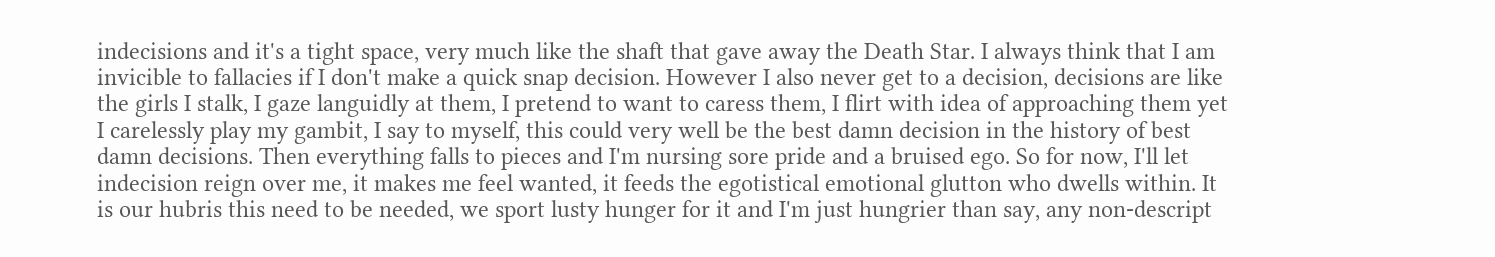indecisions and it's a tight space, very much like the shaft that gave away the Death Star. I always think that I am invicible to fallacies if I don't make a quick snap decision. However I also never get to a decision, decisions are like the girls I stalk, I gaze languidly at them, I pretend to want to caress them, I flirt with idea of approaching them yet I carelessly play my gambit, I say to myself, this could very well be the best damn decision in the history of best damn decisions. Then everything falls to pieces and I'm nursing sore pride and a bruised ego. So for now, I'll let indecision reign over me, it makes me feel wanted, it feeds the egotistical emotional glutton who dwells within. It is our hubris this need to be needed, we sport lusty hunger for it and I'm just hungrier than say, any non-descript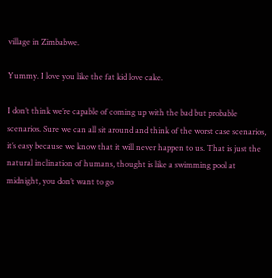village in Zimbabwe.

Yummy. I love you like the fat kid love cake.

I don’t think we’re capable of coming up with the bad but probable scenarios. Sure we can all sit around and think of the worst case scenarios, it’s easy because we know that it will never happen to us. That is just the natural inclination of humans, thought is like a swimming pool at midnight, you don’t want to go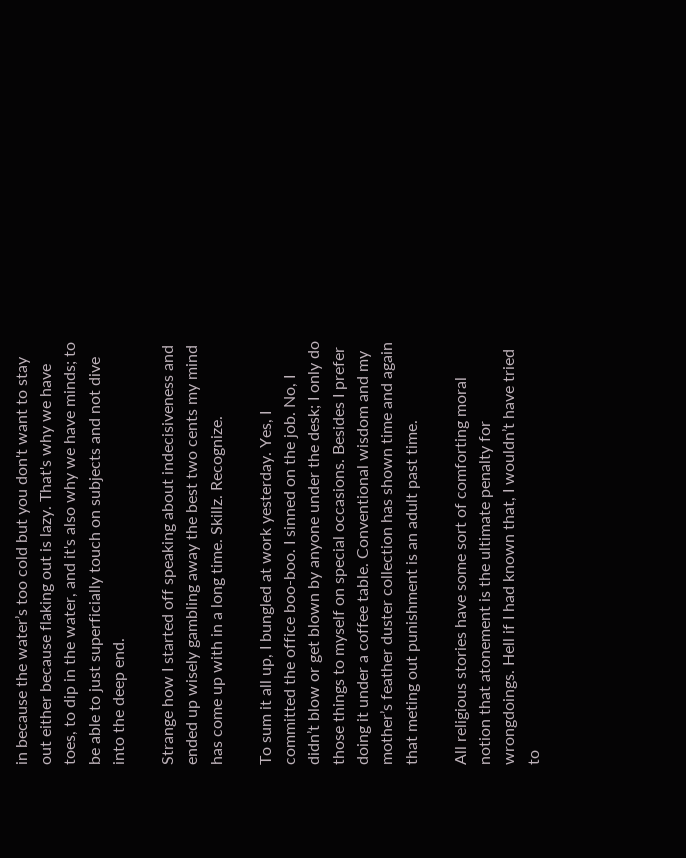in because the water’s too cold but you don't want to stay out either because flaking out is lazy. That's why we have toes, to dip in the water, and it's also why we have minds; to be able to just superficially touch on subjects and not dive into the deep end.

Strange how I started off speaking about indecisiveness and ended up wisely gambling away the best two cents my mind has come up with in a long time. Skillz. Recognize.

To sum it all up, I bungled at work yesterday. Yes, I committed the office boo-boo. I sinned on the job. No, I didn’t blow or get blown by anyone under the desk; I only do those things to myself on special occasions. Besides I prefer doing it under a coffee table. Conventional wisdom and my mother’s feather duster collection has shown time and again that meting out punishment is an adult past time.

All religious stories have some sort of comforting moral notion that atonement is the ultimate penalty for wrongdoings. Hell if I had known that, I wouldn’t have tried to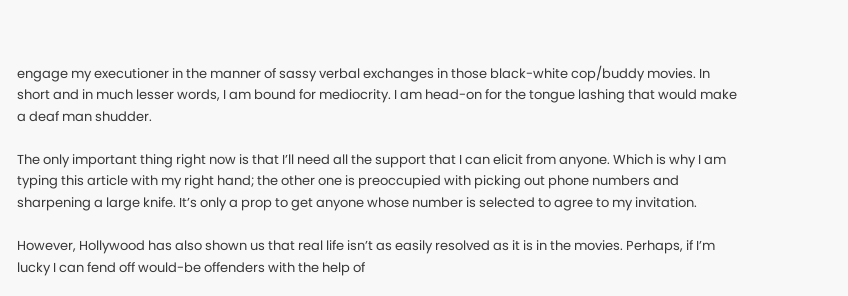engage my executioner in the manner of sassy verbal exchanges in those black-white cop/buddy movies. In short and in much lesser words, I am bound for mediocrity. I am head-on for the tongue lashing that would make a deaf man shudder.

The only important thing right now is that I’ll need all the support that I can elicit from anyone. Which is why I am typing this article with my right hand; the other one is preoccupied with picking out phone numbers and sharpening a large knife. It’s only a prop to get anyone whose number is selected to agree to my invitation.

However, Hollywood has also shown us that real life isn’t as easily resolved as it is in the movies. Perhaps, if I’m lucky I can fend off would-be offenders with the help of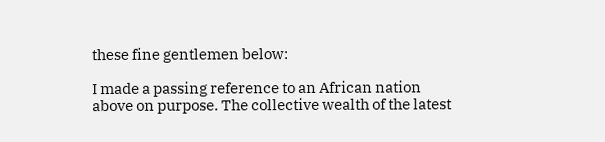these fine gentlemen below:

I made a passing reference to an African nation above on purpose. The collective wealth of the latest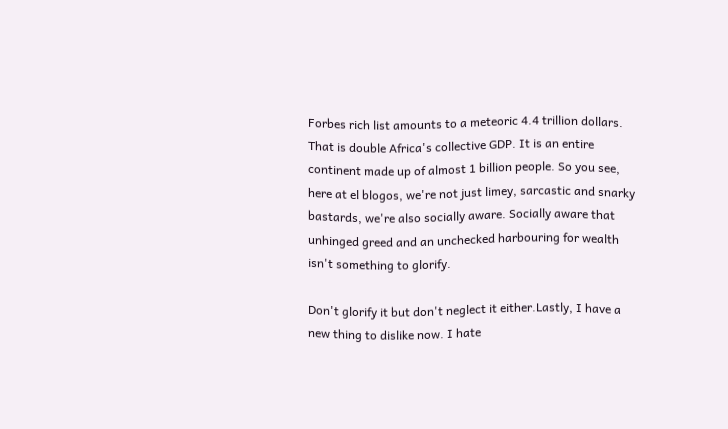Forbes rich list amounts to a meteoric 4.4 trillion dollars. That is double Africa's collective GDP. It is an entire continent made up of almost 1 billion people. So you see, here at el blogos, we're not just limey, sarcastic and snarky bastards, we're also socially aware. Socially aware that unhinged greed and an unchecked harbouring for wealth isn't something to glorify.

Don't glorify it but don't neglect it either.Lastly, I have a new thing to dislike now. I hate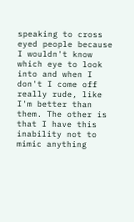speaking to cross eyed people because I wouldn't know which eye to look into and when I don't I come off really rude, like I'm better than them. The other is that I have this inability not to mimic anything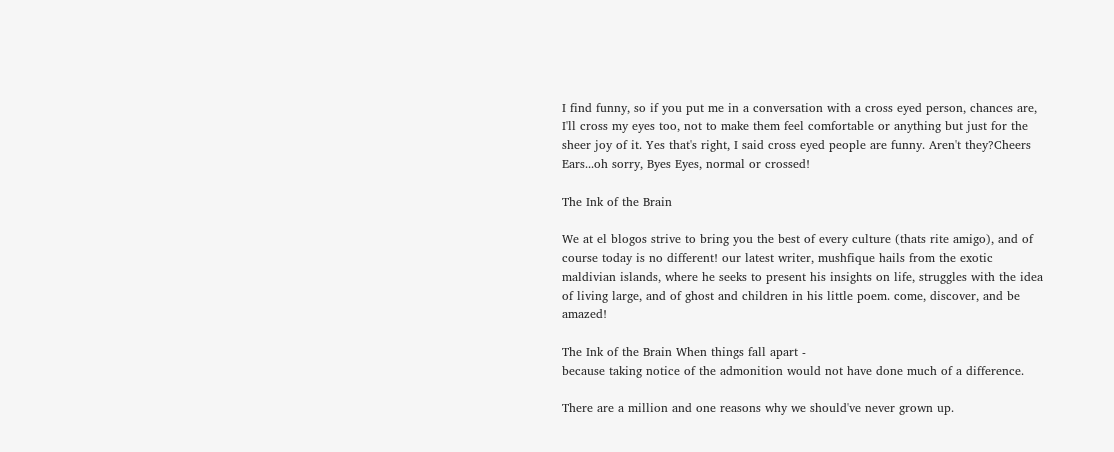I find funny, so if you put me in a conversation with a cross eyed person, chances are, I'll cross my eyes too, not to make them feel comfortable or anything but just for the sheer joy of it. Yes that's right, I said cross eyed people are funny. Aren't they?Cheers Ears...oh sorry, Byes Eyes, normal or crossed!

The Ink of the Brain

We at el blogos strive to bring you the best of every culture (thats rite amigo), and of course today is no different! our latest writer, mushfique hails from the exotic maldivian islands, where he seeks to present his insights on life, struggles with the idea of living large, and of ghost and children in his little poem. come, discover, and be amazed!

The Ink of the Brain When things fall apart -
because taking notice of the admonition would not have done much of a difference.

There are a million and one reasons why we should've never grown up.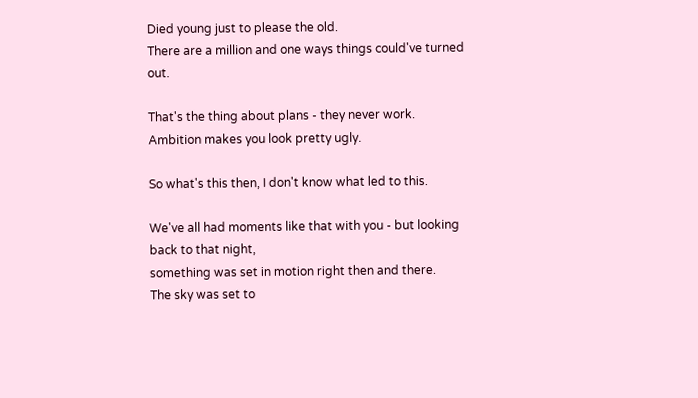Died young just to please the old.
There are a million and one ways things could've turned out.

That's the thing about plans - they never work.
Ambition makes you look pretty ugly.

So what's this then, I don't know what led to this.

We've all had moments like that with you - but looking back to that night,
something was set in motion right then and there.
The sky was set to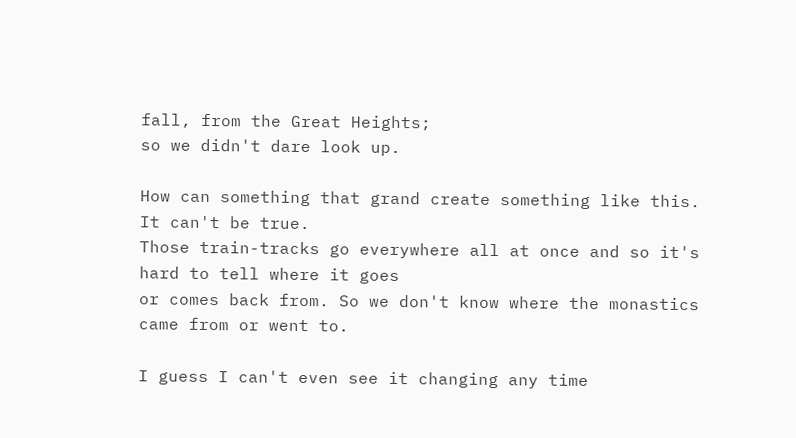fall, from the Great Heights;
so we didn't dare look up.

How can something that grand create something like this. It can't be true.
Those train-tracks go everywhere all at once and so it's hard to tell where it goes
or comes back from. So we don't know where the monastics came from or went to.

I guess I can't even see it changing any time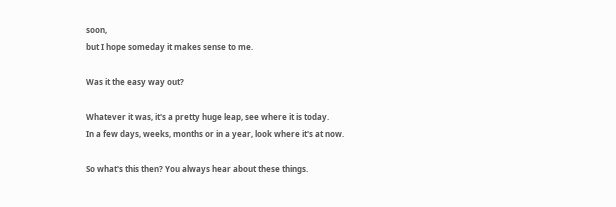soon,
but I hope someday it makes sense to me.

Was it the easy way out?

Whatever it was, it's a pretty huge leap, see where it is today.
In a few days, weeks, months or in a year, look where it's at now.

So what's this then? You always hear about these things.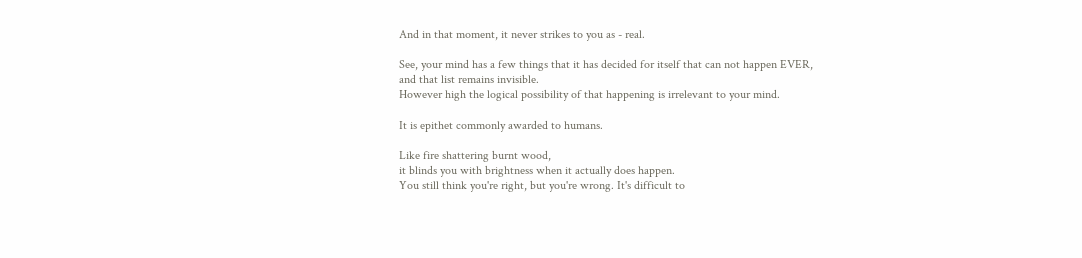And in that moment, it never strikes to you as - real.

See, your mind has a few things that it has decided for itself that can not happen EVER,
and that list remains invisible.
However high the logical possibility of that happening is irrelevant to your mind.

It is epithet commonly awarded to humans.

Like fire shattering burnt wood,
it blinds you with brightness when it actually does happen.
You still think you're right, but you're wrong. It's difficult to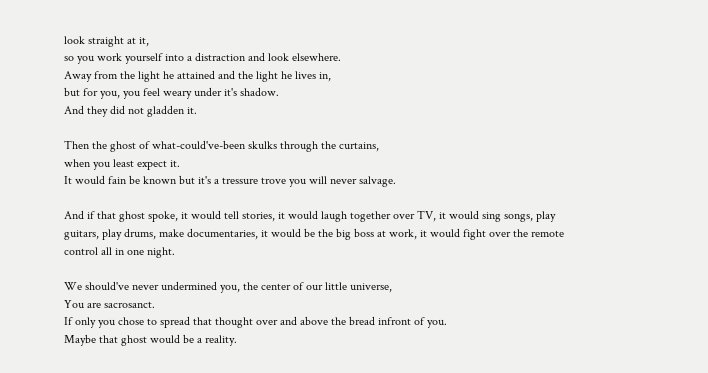look straight at it,
so you work yourself into a distraction and look elsewhere.
Away from the light he attained and the light he lives in,
but for you, you feel weary under it's shadow.
And they did not gladden it.

Then the ghost of what-could've-been skulks through the curtains,
when you least expect it.
It would fain be known but it's a tressure trove you will never salvage.

And if that ghost spoke, it would tell stories, it would laugh together over TV, it would sing songs, play guitars, play drums, make documentaries, it would be the big boss at work, it would fight over the remote control all in one night.

We should've never undermined you, the center of our little universe,
You are sacrosanct.
If only you chose to spread that thought over and above the bread infront of you.
Maybe that ghost would be a reality.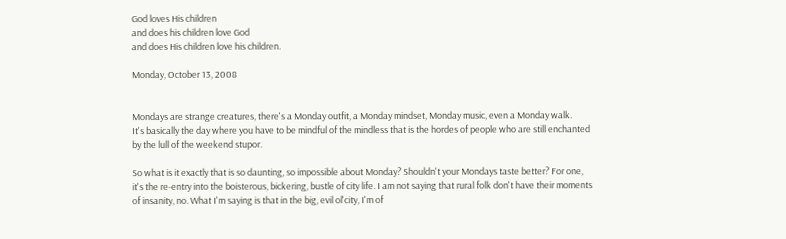God loves His children
and does his children love God
and does His children love his children.

Monday, October 13, 2008


Mondays are strange creatures, there's a Monday outfit, a Monday mindset, Monday music, even a Monday walk.
It's basically the day where you have to be mindful of the mindless that is the hordes of people who are still enchanted by the lull of the weekend stupor.

So what is it exactly that is so daunting, so impossible about Monday? Shouldn't your Mondays taste better? For one, it's the re-entry into the boisterous, bickering, bustle of city life. I am not saying that rural folk don't have their moments of insanity, no. What I'm saying is that in the big, evil ol'city, I'm of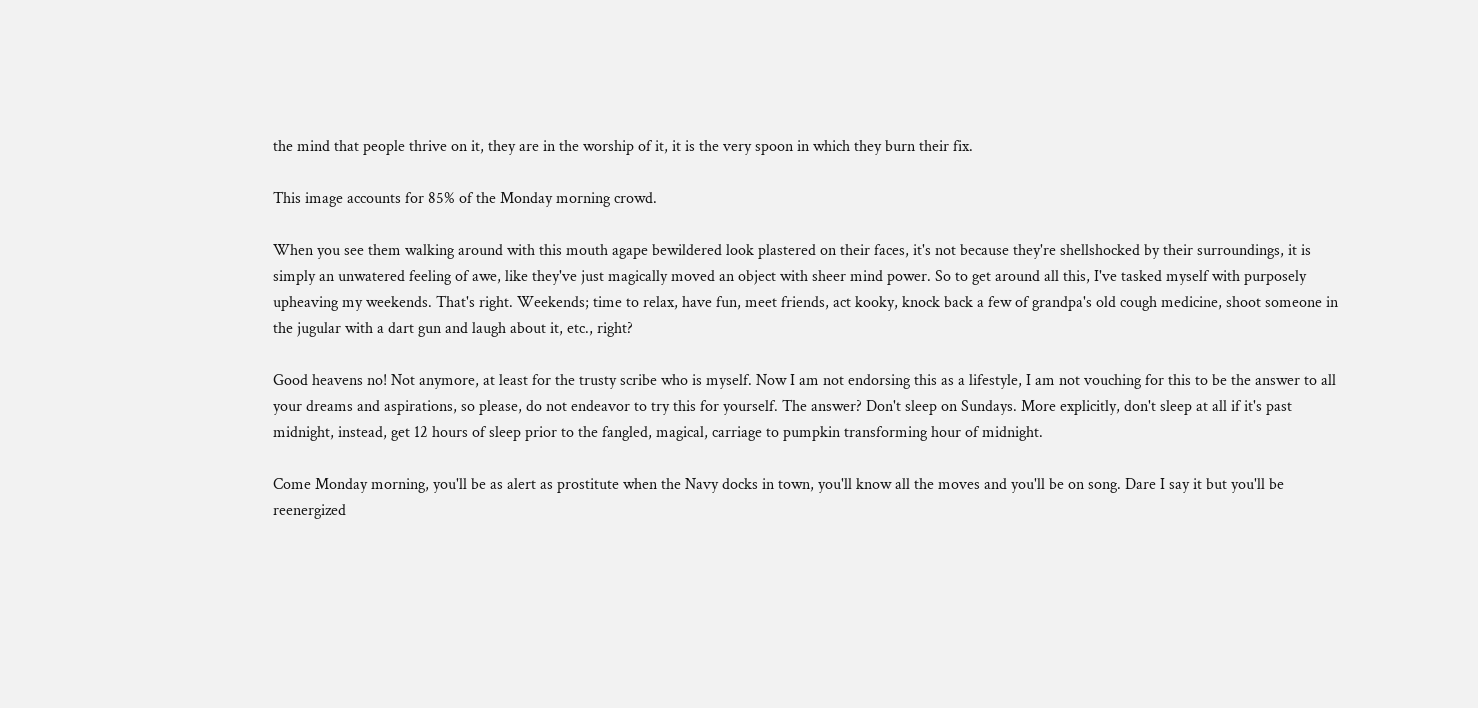the mind that people thrive on it, they are in the worship of it, it is the very spoon in which they burn their fix.

This image accounts for 85% of the Monday morning crowd.

When you see them walking around with this mouth agape bewildered look plastered on their faces, it's not because they're shellshocked by their surroundings, it is simply an unwatered feeling of awe, like they've just magically moved an object with sheer mind power. So to get around all this, I've tasked myself with purposely upheaving my weekends. That's right. Weekends; time to relax, have fun, meet friends, act kooky, knock back a few of grandpa's old cough medicine, shoot someone in the jugular with a dart gun and laugh about it, etc., right?

Good heavens no! Not anymore, at least for the trusty scribe who is myself. Now I am not endorsing this as a lifestyle, I am not vouching for this to be the answer to all your dreams and aspirations, so please, do not endeavor to try this for yourself. The answer? Don't sleep on Sundays. More explicitly, don't sleep at all if it's past midnight, instead, get 12 hours of sleep prior to the fangled, magical, carriage to pumpkin transforming hour of midnight.

Come Monday morning, you'll be as alert as prostitute when the Navy docks in town, you'll know all the moves and you'll be on song. Dare I say it but you'll be reenergized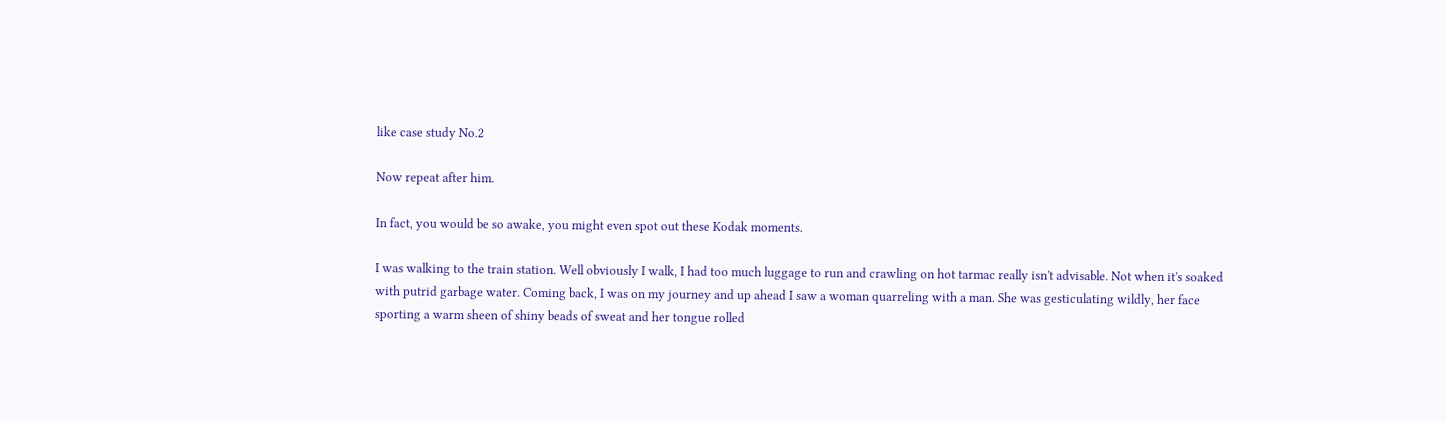like case study No.2

Now repeat after him.

In fact, you would be so awake, you might even spot out these Kodak moments.

I was walking to the train station. Well obviously I walk, I had too much luggage to run and crawling on hot tarmac really isn't advisable. Not when it's soaked with putrid garbage water. Coming back, I was on my journey and up ahead I saw a woman quarreling with a man. She was gesticulating wildly, her face sporting a warm sheen of shiny beads of sweat and her tongue rolled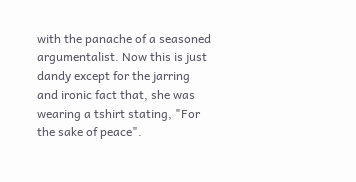with the panache of a seasoned argumentalist. Now this is just dandy except for the jarring and ironic fact that, she was wearing a tshirt stating, "For the sake of peace".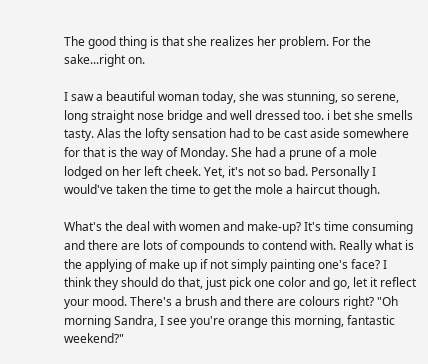The good thing is that she realizes her problem. For the sake...right on.

I saw a beautiful woman today, she was stunning, so serene, long straight nose bridge and well dressed too. i bet she smells tasty. Alas the lofty sensation had to be cast aside somewhere for that is the way of Monday. She had a prune of a mole lodged on her left cheek. Yet, it's not so bad. Personally I would've taken the time to get the mole a haircut though.

What's the deal with women and make-up? It's time consuming and there are lots of compounds to contend with. Really what is the applying of make up if not simply painting one's face? I think they should do that, just pick one color and go, let it reflect your mood. There's a brush and there are colours right? "Oh morning Sandra, I see you're orange this morning, fantastic weekend?"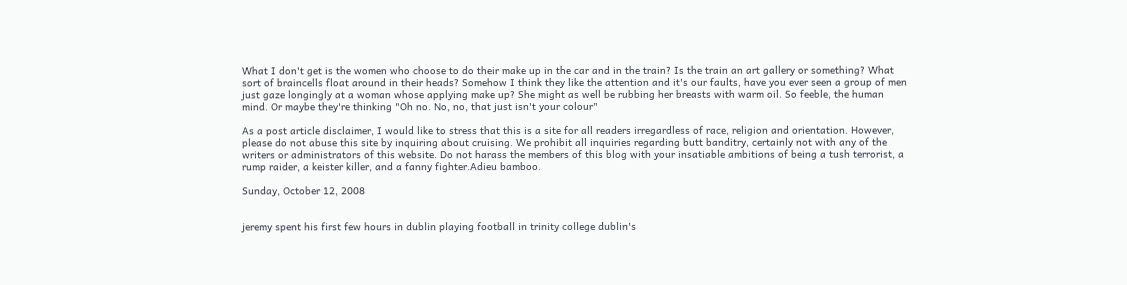What I don't get is the women who choose to do their make up in the car and in the train? Is the train an art gallery or something? What sort of braincells float around in their heads? Somehow I think they like the attention and it's our faults, have you ever seen a group of men just gaze longingly at a woman whose applying make up? She might as well be rubbing her breasts with warm oil. So feeble, the human mind. Or maybe they're thinking "Oh no. No, no, that just isn't your colour"

As a post article disclaimer, I would like to stress that this is a site for all readers irregardless of race, religion and orientation. However, please do not abuse this site by inquiring about cruising. We prohibit all inquiries regarding butt banditry, certainly not with any of the writers or administrators of this website. Do not harass the members of this blog with your insatiable ambitions of being a tush terrorist, a rump raider, a keister killer, and a fanny fighter.Adieu bamboo.

Sunday, October 12, 2008


jeremy spent his first few hours in dublin playing football in trinity college dublin's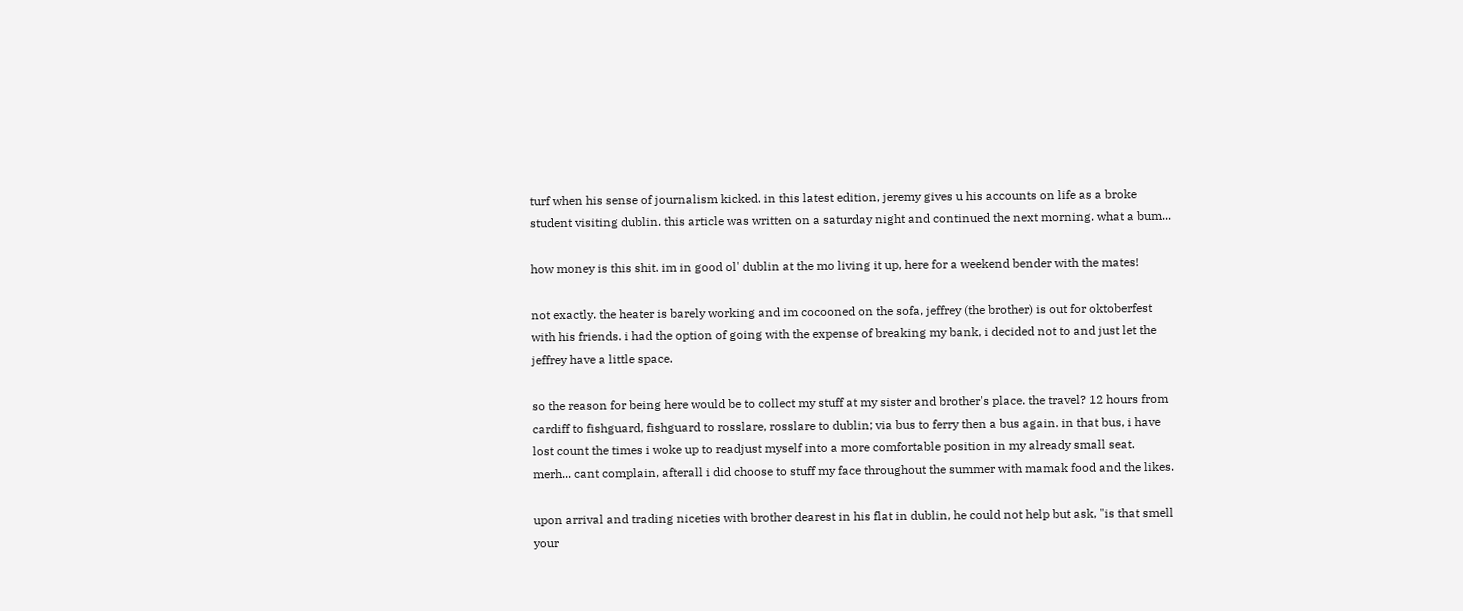turf when his sense of journalism kicked. in this latest edition, jeremy gives u his accounts on life as a broke student visiting dublin. this article was written on a saturday night and continued the next morning. what a bum...

how money is this shit. im in good ol' dublin at the mo living it up, here for a weekend bender with the mates!

not exactly. the heater is barely working and im cocooned on the sofa, jeffrey (the brother) is out for oktoberfest with his friends. i had the option of going with the expense of breaking my bank, i decided not to and just let the jeffrey have a little space.

so the reason for being here would be to collect my stuff at my sister and brother's place. the travel? 12 hours from cardiff to fishguard, fishguard to rosslare, rosslare to dublin; via bus to ferry then a bus again. in that bus, i have lost count the times i woke up to readjust myself into a more comfortable position in my already small seat. merh... cant complain, afterall i did choose to stuff my face throughout the summer with mamak food and the likes.

upon arrival and trading niceties with brother dearest in his flat in dublin, he could not help but ask, "is that smell your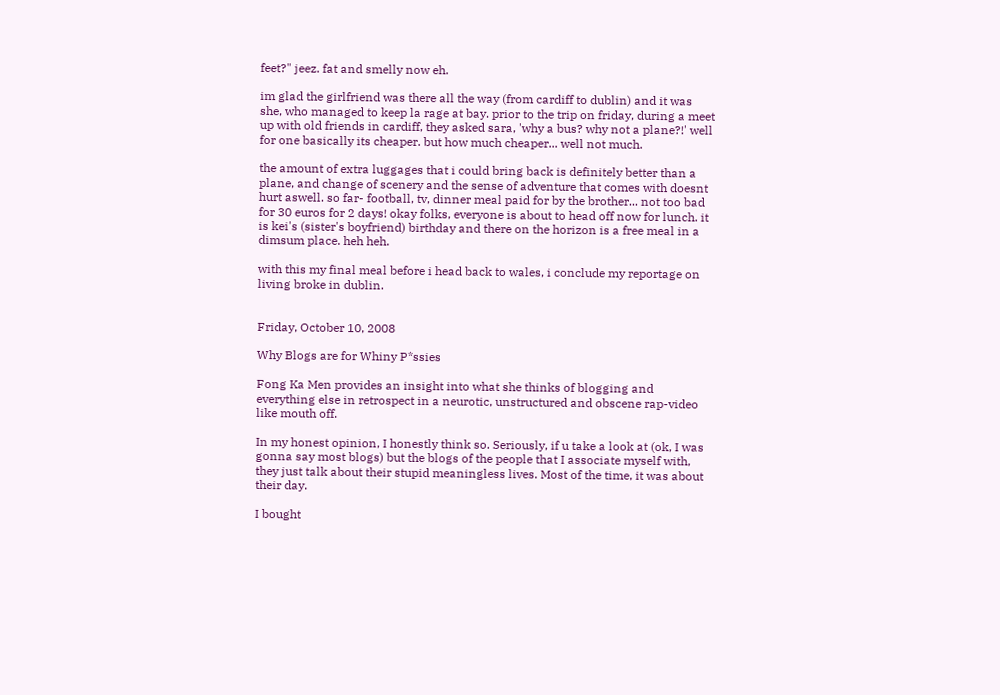feet?" jeez. fat and smelly now eh.

im glad the girlfriend was there all the way (from cardiff to dublin) and it was she, who managed to keep la rage at bay. prior to the trip on friday, during a meet up with old friends in cardiff, they asked sara, 'why a bus? why not a plane?!' well for one basically its cheaper. but how much cheaper... well not much.

the amount of extra luggages that i could bring back is definitely better than a plane, and change of scenery and the sense of adventure that comes with doesnt hurt aswell. so far- football, tv, dinner meal paid for by the brother... not too bad for 30 euros for 2 days! okay folks, everyone is about to head off now for lunch. it is kei's (sister's boyfriend) birthday and there on the horizon is a free meal in a dimsum place. heh heh.

with this my final meal before i head back to wales, i conclude my reportage on living broke in dublin.


Friday, October 10, 2008

Why Blogs are for Whiny P*ssies

Fong Ka Men provides an insight into what she thinks of blogging and everything else in retrospect in a neurotic, unstructured and obscene rap-video like mouth off.

In my honest opinion, I honestly think so. Seriously, if u take a look at (ok, I was gonna say most blogs) but the blogs of the people that I associate myself with, they just talk about their stupid meaningless lives. Most of the time, it was about their day.

I bought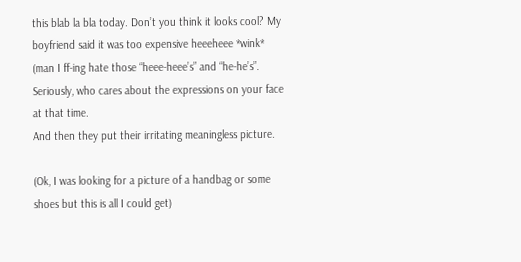this blab la bla today. Don’t you think it looks cool? My boyfriend said it was too expensive heeeheee *wink*
(man I ff-ing hate those “heee-heee’s” and “he-he’s”. Seriously, who cares about the expressions on your face at that time.
And then they put their irritating meaningless picture.

(Ok, I was looking for a picture of a handbag or some shoes but this is all I could get)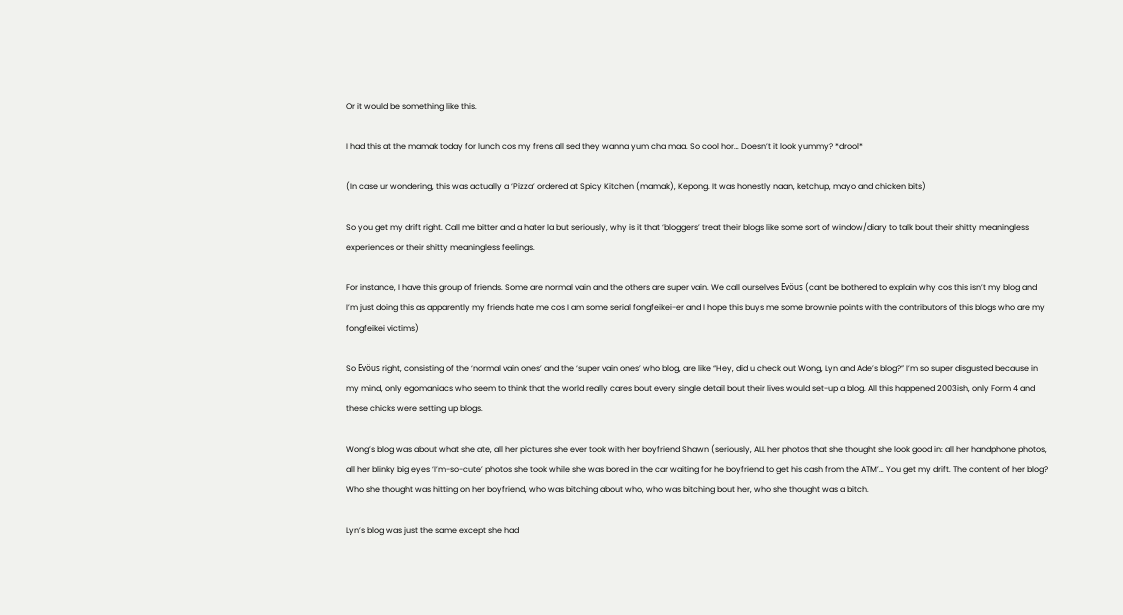Or it would be something like this.

I had this at the mamak today for lunch cos my frens all sed they wanna yum cha maa. So cool hor… Doesn’t it look yummy? *drool*

(In case ur wondering, this was actually a ‘Pizza’ ordered at Spicy Kitchen (mamak), Kepong. It was honestly naan, ketchup, mayo and chicken bits)

So you get my drift right. Call me bitter and a hater la but seriously, why is it that ‘bloggers’ treat their blogs like some sort of window/diary to talk bout their shitty meaningless experiences or their shitty meaningless feelings.

For instance, I have this group of friends. Some are normal vain and the others are super vain. We call ourselves Evöus (cant be bothered to explain why cos this isn’t my blog and I’m just doing this as apparently my friends hate me cos I am some serial fongfeikei-er and I hope this buys me some brownie points with the contributors of this blogs who are my fongfeikei victims)

So Evöus right, consisting of the ‘normal vain ones’ and the ‘super vain ones’ who blog, are like “Hey, did u check out Wong, Lyn and Ade’s blog?” I’m so super disgusted because in my mind, only egomaniacs who seem to think that the world really cares bout every single detail bout their lives would set-up a blog. All this happened 2003ish, only Form 4 and these chicks were setting up blogs.

Wong’s blog was about what she ate, all her pictures she ever took with her boyfriend Shawn (seriously, ALL her photos that she thought she look good in: all her handphone photos, all her blinky big eyes ‘I’m-so-cute’ photos she took while she was bored in the car waiting for he boyfriend to get his cash from the ATM’… You get my drift. The content of her blog? Who she thought was hitting on her boyfriend, who was bitching about who, who was bitching bout her, who she thought was a bitch.

Lyn’s blog was just the same except she had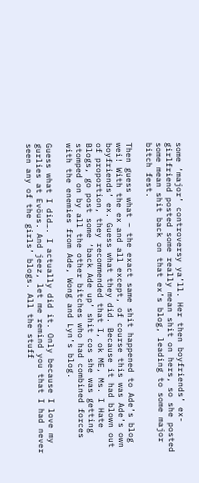some ‘major’ controversy ya’ll. Her then boyfriends’ ex-girlfriend posted some really mean shit on hers, so she posted some mean shit back on that ex’s blog, leading to some major bitch fest.

Then guess what – the exact same shit happened to Ade’s blog wei! With the ex and all except, of course this was Ade’s own boyfriends’ ex. Guess what they did. Because it had blown out of proportion, they recommended that I, ok ME, Ms. I Hate Blogs, go post some ‘back Ade up’ shit cos she was getting stomped on by all the other bitches who had combined forces with the enemies from Ade, Wong and Lyn’s blog.

Guess what I did…. I actually did it. Only because I love my gurlies at Evöus. And jeez, let me remind you that I had never seen any of the girls’ blogs. All the stuff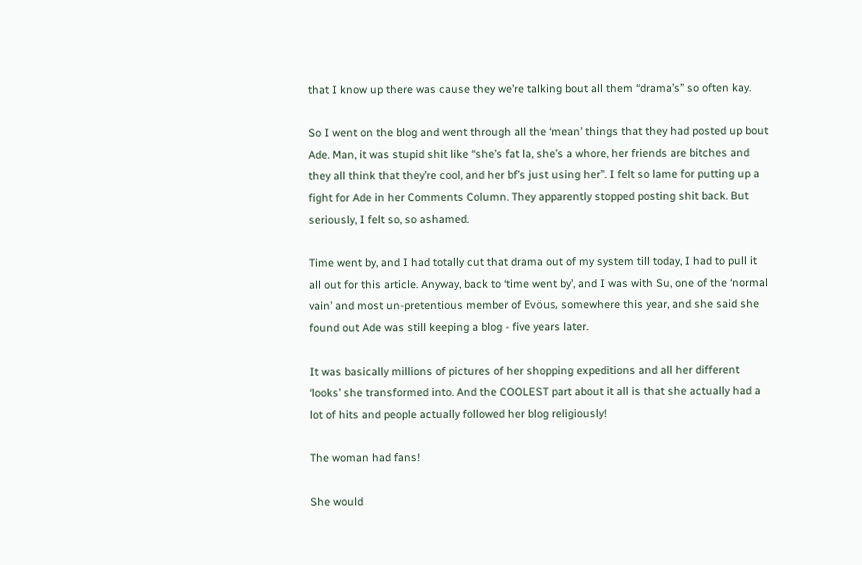that I know up there was cause they we’re talking bout all them “drama’s” so often kay.

So I went on the blog and went through all the ‘mean’ things that they had posted up bout Ade. Man, it was stupid shit like “she’s fat la, she’s a whore, her friends are bitches and they all think that they’re cool, and her bf’s just using her”. I felt so lame for putting up a fight for Ade in her Comments Column. They apparently stopped posting shit back. But seriously, I felt so, so ashamed.

Time went by, and I had totally cut that drama out of my system till today, I had to pull it all out for this article. Anyway, back to ‘time went by’, and I was with Su, one of the ‘normal vain’ and most un-pretentious member of Evöus, somewhere this year, and she said she found out Ade was still keeping a blog - five years later.

It was basically millions of pictures of her shopping expeditions and all her different ‘looks’ she transformed into. And the COOLEST part about it all is that she actually had a lot of hits and people actually followed her blog religiously!

The woman had fans!

She would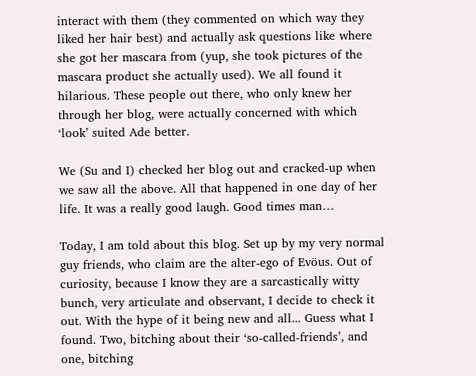interact with them (they commented on which way they liked her hair best) and actually ask questions like where she got her mascara from (yup, she took pictures of the mascara product she actually used). We all found it hilarious. These people out there, who only knew her through her blog, were actually concerned with which ‘look’ suited Ade better.

We (Su and I) checked her blog out and cracked-up when we saw all the above. All that happened in one day of her life. It was a really good laugh. Good times man…

Today, I am told about this blog. Set up by my very normal guy friends, who claim are the alter-ego of Evöus. Out of curiosity, because I know they are a sarcastically witty bunch, very articulate and observant, I decide to check it out. With the hype of it being new and all... Guess what I found. Two, bitching about their ‘so-called-friends’, and one, bitching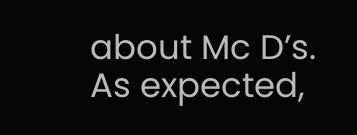about Mc D’s. As expected,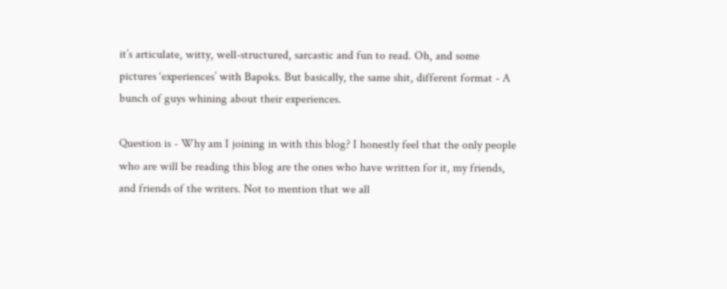it’s articulate, witty, well-structured, sarcastic and fun to read. Oh, and some pictures ‘experiences’ with Bapoks. But basically, the same shit, different format - A bunch of guys whining about their experiences.

Question is - Why am I joining in with this blog? I honestly feel that the only people who are will be reading this blog are the ones who have written for it, my friends, and friends of the writers. Not to mention that we all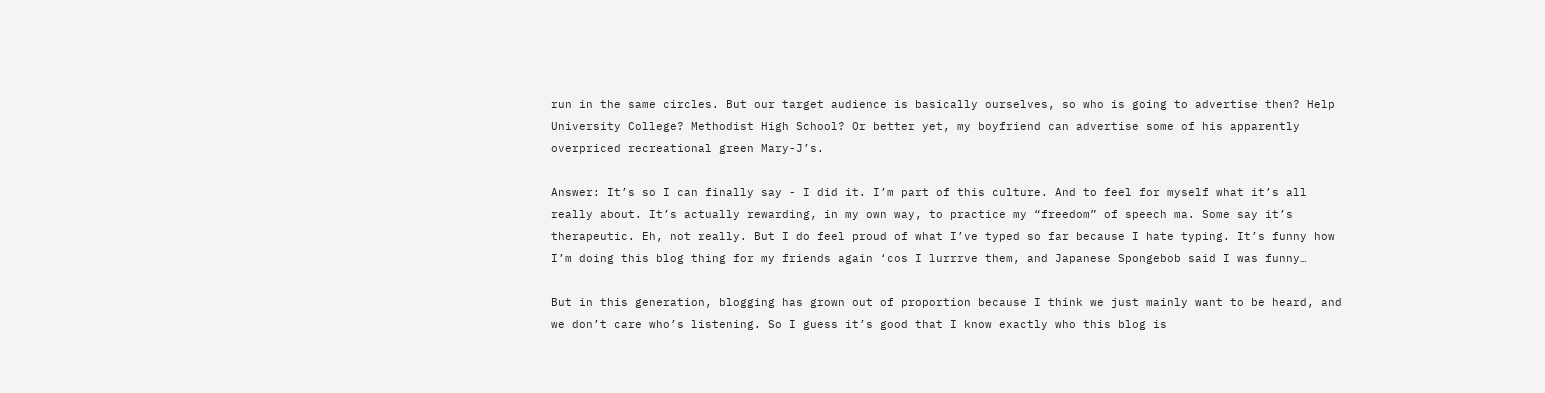run in the same circles. But our target audience is basically ourselves, so who is going to advertise then? Help University College? Methodist High School? Or better yet, my boyfriend can advertise some of his apparently overpriced recreational green Mary-J’s.

Answer: It’s so I can finally say - I did it. I’m part of this culture. And to feel for myself what it’s all really about. It’s actually rewarding, in my own way, to practice my “freedom” of speech ma. Some say it’s therapeutic. Eh, not really. But I do feel proud of what I’ve typed so far because I hate typing. It’s funny how I’m doing this blog thing for my friends again ‘cos I lurrrve them, and Japanese Spongebob said I was funny…

But in this generation, blogging has grown out of proportion because I think we just mainly want to be heard, and we don’t care who’s listening. So I guess it’s good that I know exactly who this blog is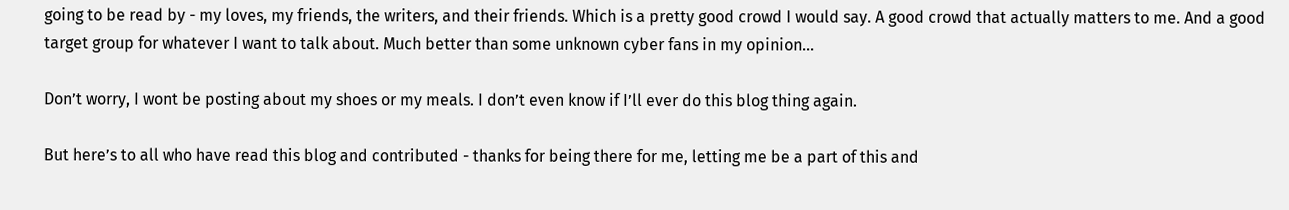going to be read by - my loves, my friends, the writers, and their friends. Which is a pretty good crowd I would say. A good crowd that actually matters to me. And a good target group for whatever I want to talk about. Much better than some unknown cyber fans in my opinion…

Don’t worry, I wont be posting about my shoes or my meals. I don’t even know if I’ll ever do this blog thing again.

But here’s to all who have read this blog and contributed - thanks for being there for me, letting me be a part of this and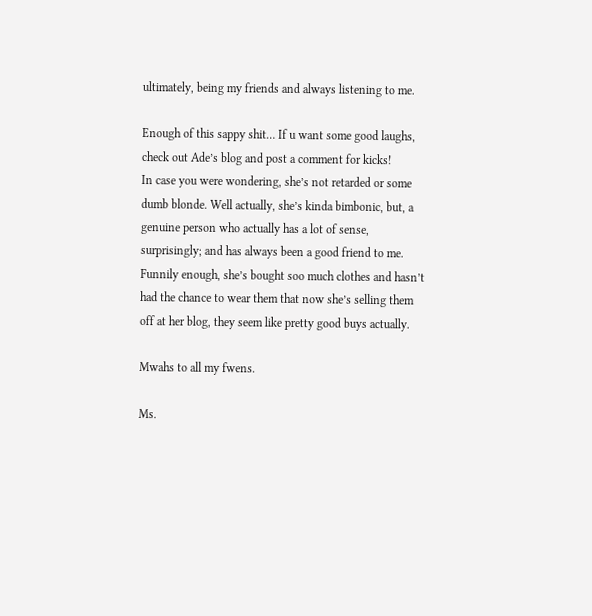ultimately, being my friends and always listening to me.

Enough of this sappy shit… If u want some good laughs, check out Ade’s blog and post a comment for kicks!
In case you were wondering, she’s not retarded or some dumb blonde. Well actually, she’s kinda bimbonic, but, a genuine person who actually has a lot of sense, surprisingly; and has always been a good friend to me. Funnily enough, she’s bought soo much clothes and hasn’t had the chance to wear them that now she’s selling them off at her blog, they seem like pretty good buys actually.

Mwahs to all my fwens.

Ms.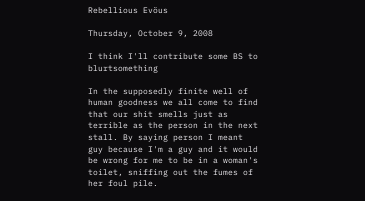Rebellious Evöus

Thursday, October 9, 2008

I think I'll contribute some BS to blurtsomething

In the supposedly finite well of human goodness we all come to find that our shit smells just as terrible as the person in the next stall. By saying person I meant guy because I'm a guy and it would be wrong for me to be in a woman's toilet, sniffing out the fumes of her foul pile.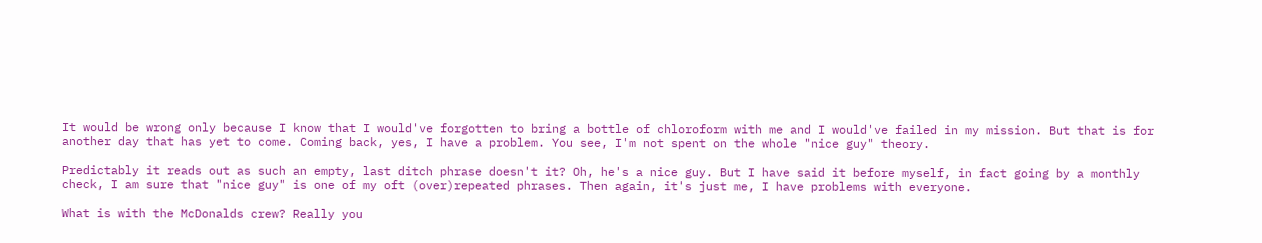It would be wrong only because I know that I would've forgotten to bring a bottle of chloroform with me and I would've failed in my mission. But that is for another day that has yet to come. Coming back, yes, I have a problem. You see, I'm not spent on the whole "nice guy" theory.

Predictably it reads out as such an empty, last ditch phrase doesn't it? Oh, he's a nice guy. But I have said it before myself, in fact going by a monthly check, I am sure that "nice guy" is one of my oft (over)repeated phrases. Then again, it's just me, I have problems with everyone.

What is with the McDonalds crew? Really you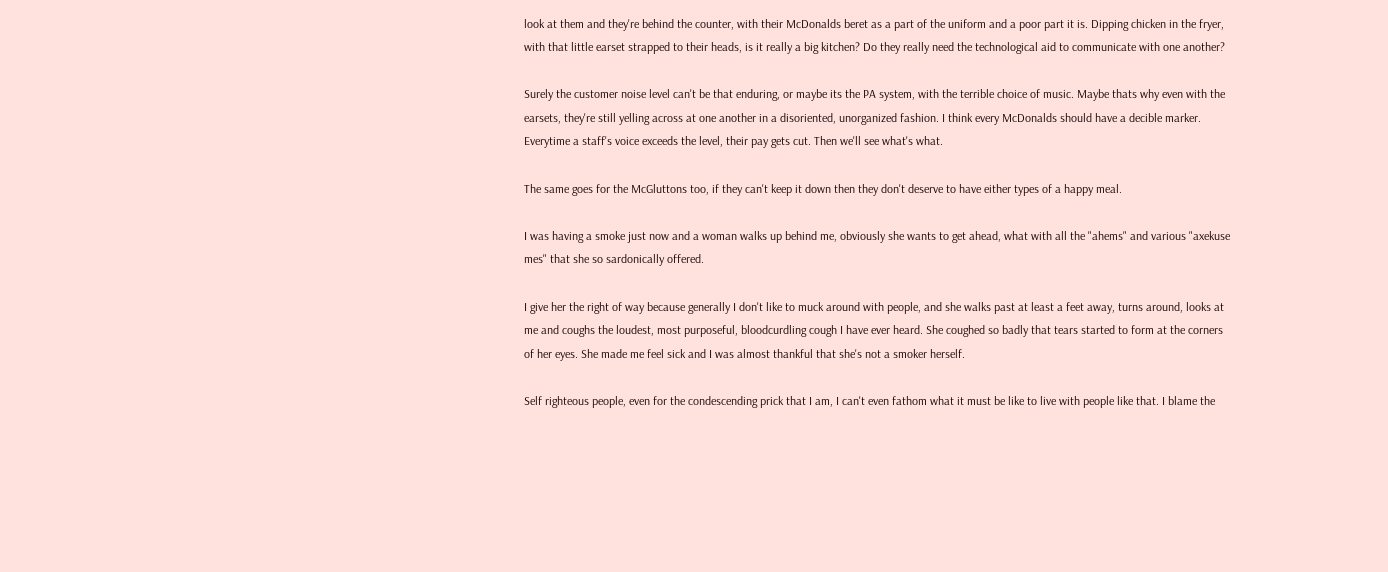look at them and they're behind the counter, with their McDonalds beret as a part of the uniform and a poor part it is. Dipping chicken in the fryer, with that little earset strapped to their heads, is it really a big kitchen? Do they really need the technological aid to communicate with one another?

Surely the customer noise level can't be that enduring, or maybe its the PA system, with the terrible choice of music. Maybe thats why even with the earsets, they're still yelling across at one another in a disoriented, unorganized fashion. I think every McDonalds should have a decible marker. Everytime a staff's voice exceeds the level, their pay gets cut. Then we'll see what's what.

The same goes for the McGluttons too, if they can't keep it down then they don't deserve to have either types of a happy meal.

I was having a smoke just now and a woman walks up behind me, obviously she wants to get ahead, what with all the "ahems" and various "axekuse mes" that she so sardonically offered.

I give her the right of way because generally I don't like to muck around with people, and she walks past at least a feet away, turns around, looks at me and coughs the loudest, most purposeful, bloodcurdling cough I have ever heard. She coughed so badly that tears started to form at the corners of her eyes. She made me feel sick and I was almost thankful that she's not a smoker herself.

Self righteous people, even for the condescending prick that I am, I can't even fathom what it must be like to live with people like that. I blame the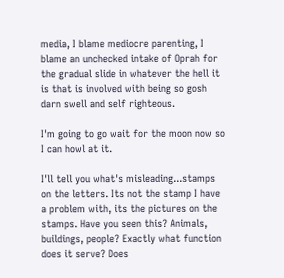media, I blame mediocre parenting, I blame an unchecked intake of Oprah for the gradual slide in whatever the hell it is that is involved with being so gosh darn swell and self righteous.

I'm going to go wait for the moon now so I can howl at it.

I'll tell you what's misleading...stamps on the letters. Its not the stamp I have a problem with, its the pictures on the stamps. Have you seen this? Animals, buildings, people? Exactly what function does it serve? Does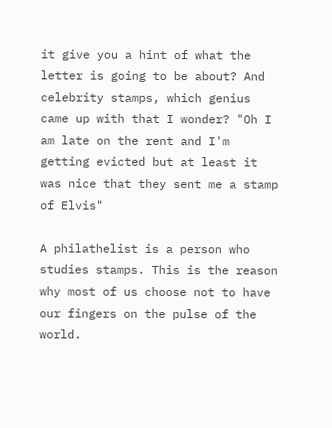it give you a hint of what the letter is going to be about? And celebrity stamps, which genius came up with that I wonder? "Oh I am late on the rent and I'm getting evicted but at least it was nice that they sent me a stamp of Elvis"

A philathelist is a person who studies stamps. This is the reason why most of us choose not to have our fingers on the pulse of the world.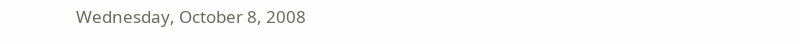Wednesday, October 8, 2008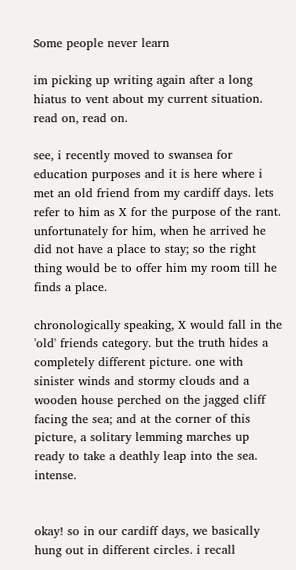Some people never learn

im picking up writing again after a long hiatus to vent about my current situation. read on, read on.

see, i recently moved to swansea for education purposes and it is here where i met an old friend from my cardiff days. lets refer to him as X for the purpose of the rant. unfortunately for him, when he arrived he did not have a place to stay; so the right thing would be to offer him my room till he finds a place.

chronologically speaking, X would fall in the 'old' friends category. but the truth hides a completely different picture. one with sinister winds and stormy clouds and a wooden house perched on the jagged cliff facing the sea; and at the corner of this picture, a solitary lemming marches up ready to take a deathly leap into the sea. intense.


okay! so in our cardiff days, we basically hung out in different circles. i recall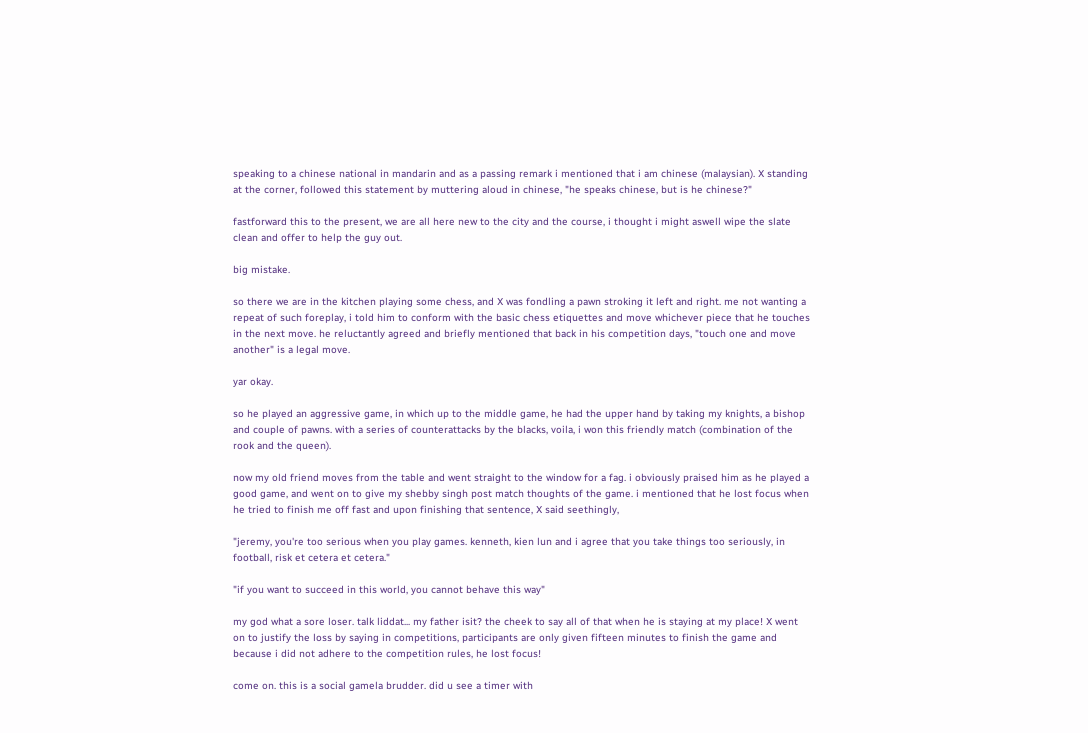speaking to a chinese national in mandarin and as a passing remark i mentioned that i am chinese (malaysian). X standing at the corner, followed this statement by muttering aloud in chinese, "he speaks chinese, but is he chinese?"

fastforward this to the present, we are all here new to the city and the course, i thought i might aswell wipe the slate clean and offer to help the guy out.

big mistake.

so there we are in the kitchen playing some chess, and X was fondling a pawn stroking it left and right. me not wanting a repeat of such foreplay, i told him to conform with the basic chess etiquettes and move whichever piece that he touches in the next move. he reluctantly agreed and briefly mentioned that back in his competition days, "touch one and move another" is a legal move.

yar okay.

so he played an aggressive game, in which up to the middle game, he had the upper hand by taking my knights, a bishop and couple of pawns. with a series of counterattacks by the blacks, voila, i won this friendly match (combination of the rook and the queen).

now my old friend moves from the table and went straight to the window for a fag. i obviously praised him as he played a good game, and went on to give my shebby singh post match thoughts of the game. i mentioned that he lost focus when he tried to finish me off fast and upon finishing that sentence, X said seethingly,

"jeremy, you're too serious when you play games. kenneth, kien lun and i agree that you take things too seriously, in football, risk et cetera et cetera."

"if you want to succeed in this world, you cannot behave this way"

my god what a sore loser. talk liddat... my father isit? the cheek to say all of that when he is staying at my place! X went on to justify the loss by saying in competitions, participants are only given fifteen minutes to finish the game and because i did not adhere to the competition rules, he lost focus!

come on. this is a social gamela brudder. did u see a timer with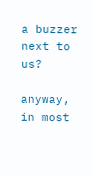a buzzer next to us?

anyway, in most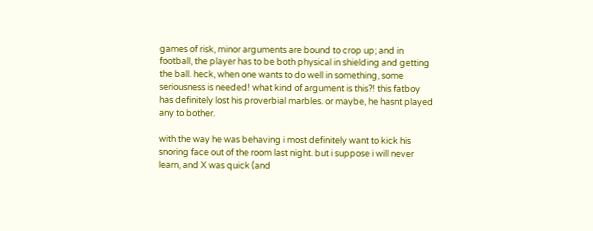games of risk, minor arguments are bound to crop up; and in football, the player has to be both physical in shielding and getting the ball. heck, when one wants to do well in something, some seriousness is needed! what kind of argument is this?! this fatboy has definitely lost his proverbial marbles. or maybe, he hasnt played any to bother.

with the way he was behaving i most definitely want to kick his snoring face out of the room last night. but i suppose i will never learn, and X was quick (and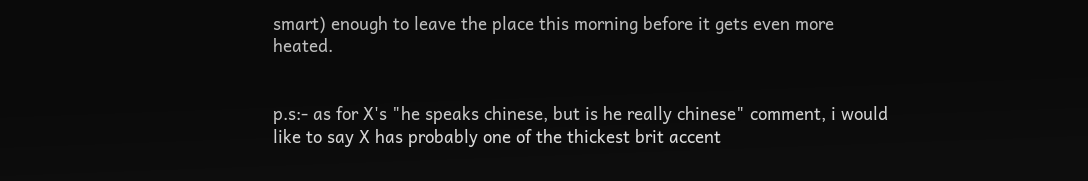smart) enough to leave the place this morning before it gets even more heated.


p.s:- as for X's "he speaks chinese, but is he really chinese" comment, i would like to say X has probably one of the thickest brit accent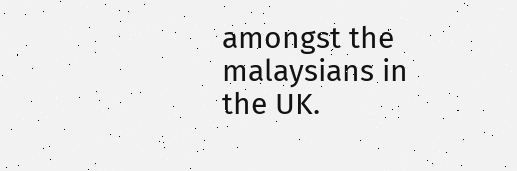amongst the malaysians in the UK.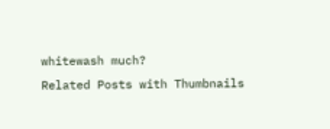whitewash much?
Related Posts with Thumbnails